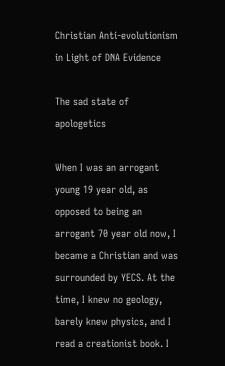Christian Anti-evolutionism in Light of DNA Evidence

The sad state of apologetics

When I was an arrogant young 19 year old, as opposed to being an arrogant 70 year old now, I became a Christian and was surrounded by YECS. At the time, I knew no geology, barely knew physics, and I read a creationist book. I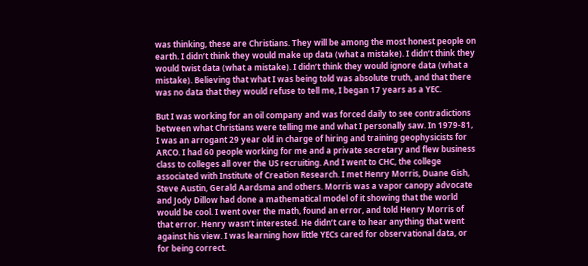was thinking, these are Christians. They will be among the most honest people on earth. I didn’t think they would make up data (what a mistake). I didn’t think they would twist data (what a mistake). I didn’t think they would ignore data (what a mistake). Believing that what I was being told was absolute truth, and that there was no data that they would refuse to tell me, I began 17 years as a YEC.

But I was working for an oil company and was forced daily to see contradictions between what Christians were telling me and what I personally saw. In 1979-81, I was an arrogant 29 year old in charge of hiring and training geophysicists for ARCO. I had 60 people working for me and a private secretary and flew business class to colleges all over the US recruiting. And I went to CHC, the college associated with Institute of Creation Research. I met Henry Morris, Duane Gish, Steve Austin, Gerald Aardsma and others. Morris was a vapor canopy advocate and Jody Dillow had done a mathematical model of it showing that the world would be cool. I went over the math, found an error, and told Henry Morris of that error. Henry wasn’t interested. He didn’t care to hear anything that went against his view. I was learning how little YECs cared for observational data, or for being correct.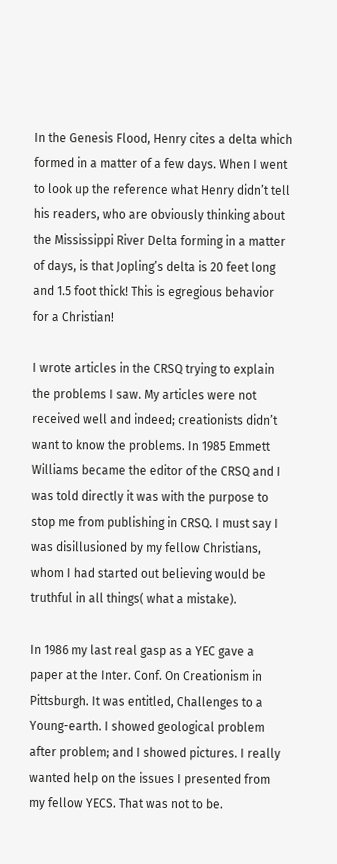In the Genesis Flood, Henry cites a delta which formed in a matter of a few days. When I went to look up the reference what Henry didn’t tell his readers, who are obviously thinking about the Mississippi River Delta forming in a matter of days, is that Jopling’s delta is 20 feet long and 1.5 foot thick! This is egregious behavior for a Christian!

I wrote articles in the CRSQ trying to explain the problems I saw. My articles were not received well and indeed; creationists didn’t want to know the problems. In 1985 Emmett Williams became the editor of the CRSQ and I was told directly it was with the purpose to stop me from publishing in CRSQ. I must say I was disillusioned by my fellow Christians, whom I had started out believing would be truthful in all things( what a mistake).

In 1986 my last real gasp as a YEC gave a paper at the Inter. Conf. On Creationism in Pittsburgh. It was entitled, Challenges to a Young-earth. I showed geological problem after problem; and I showed pictures. I really wanted help on the issues I presented from my fellow YECS. That was not to be.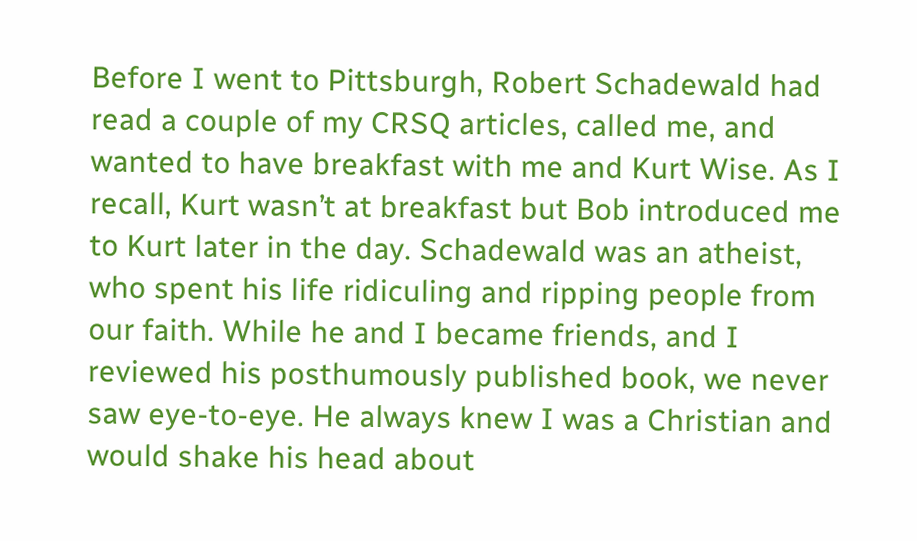Before I went to Pittsburgh, Robert Schadewald had read a couple of my CRSQ articles, called me, and wanted to have breakfast with me and Kurt Wise. As I recall, Kurt wasn’t at breakfast but Bob introduced me to Kurt later in the day. Schadewald was an atheist, who spent his life ridiculing and ripping people from our faith. While he and I became friends, and I reviewed his posthumously published book, we never saw eye-to-eye. He always knew I was a Christian and would shake his head about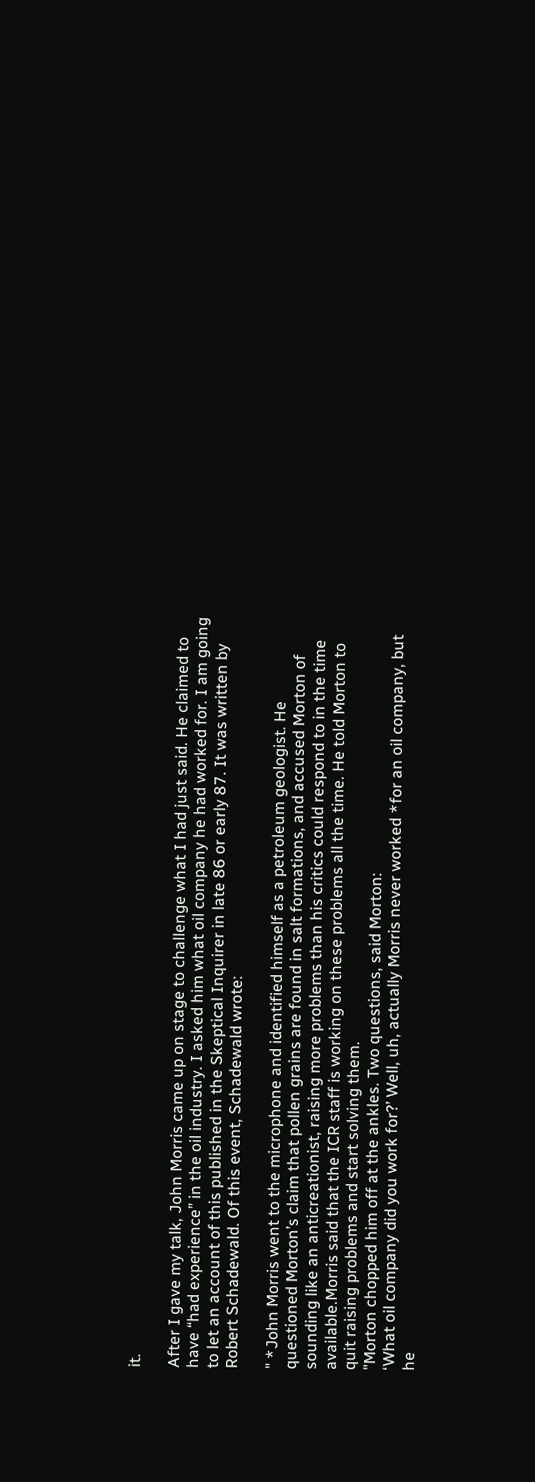it.

After I gave my talk, John Morris came up on stage to challenge what I had just said. He claimed to have “had experience” in the oil industry. I asked him what oil company he had worked for. I am going to let an account of this published in the Skeptical Inquirer in late 86 or early 87. It was written by Robert Schadewald. Of this event, Schadewald wrote:

" *John Morris went to the microphone and identified himself as a petroleum geologist. He questioned Morton’s claim that pollen grains are found in salt formations, and accused Morton of sounding like an anticreationist, raising more problems than his critics could respond to in the time available.Morris said that the ICR staff is working on these problems all the time. He told Morton to quit raising problems and start solving them.
"Morton chopped him off at the ankles. Two questions, said Morton:
‘What oil company did you work for?’ Well, uh, actually Morris never worked *for an oil company, but he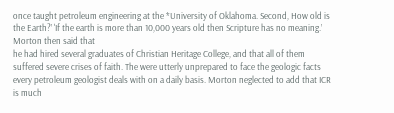once taught petroleum engineering at the *University of Oklahoma. Second, How old is the Earth?’ 'If the earth is more than 10,000 years old then Scripture has no meaning.’ Morton then said that
he had hired several graduates of Christian Heritage College, and that all of them suffered severe crises of faith. The were utterly unprepared to face the geologic facts every petroleum geologist deals with on a daily basis. Morton neglected to add that ICR is much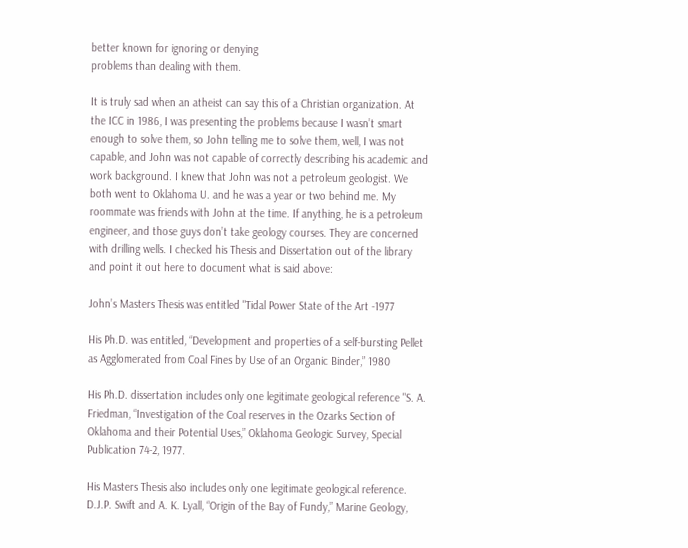better known for ignoring or denying
problems than dealing with them.

It is truly sad when an atheist can say this of a Christian organization. At the ICC in 1986, I was presenting the problems because I wasn’t smart enough to solve them, so John telling me to solve them, well, I was not capable, and John was not capable of correctly describing his academic and work background. I knew that John was not a petroleum geologist. We both went to Oklahoma U. and he was a year or two behind me. My roommate was friends with John at the time. If anything, he is a petroleum engineer, and those guys don’t take geology courses. They are concerned with drilling wells. I checked his Thesis and Dissertation out of the library and point it out here to document what is said above:

John’s Masters Thesis was entitled "Tidal Power State of the Art -1977

His Ph.D. was entitled, “Development and properties of a self-bursting Pellet as Agglomerated from Coal Fines by Use of an Organic Binder,” 1980

His Ph.D. dissertation includes only one legitimate geological reference "S. A. Friedman, “Investigation of the Coal reserves in the Ozarks Section of Oklahoma and their Potential Uses,” Oklahoma Geologic Survey, Special Publication 74-2, 1977.

His Masters Thesis also includes only one legitimate geological reference. D.J.P. Swift and A. K. Lyall, “Origin of the Bay of Fundy,” Marine Geology,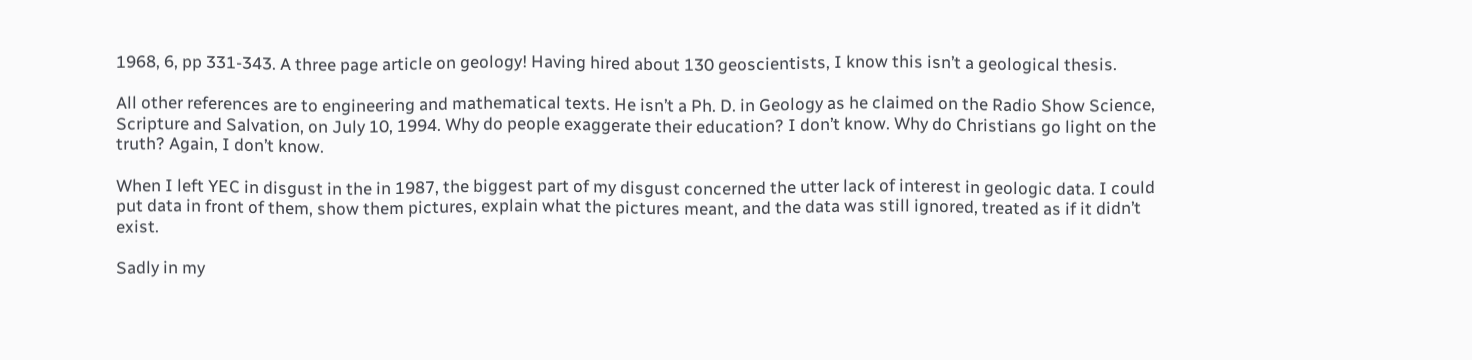1968, 6, pp 331-343. A three page article on geology! Having hired about 130 geoscientists, I know this isn’t a geological thesis.

All other references are to engineering and mathematical texts. He isn’t a Ph. D. in Geology as he claimed on the Radio Show Science, Scripture and Salvation, on July 10, 1994. Why do people exaggerate their education? I don’t know. Why do Christians go light on the truth? Again, I don’t know.

When I left YEC in disgust in the in 1987, the biggest part of my disgust concerned the utter lack of interest in geologic data. I could put data in front of them, show them pictures, explain what the pictures meant, and the data was still ignored, treated as if it didn’t exist.

Sadly in my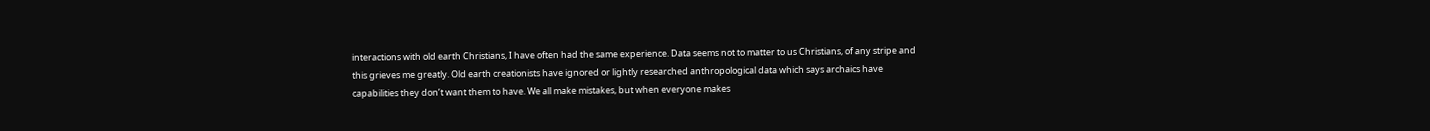interactions with old earth Christians, I have often had the same experience. Data seems not to matter to us Christians, of any stripe and this grieves me greatly. Old earth creationists have ignored or lightly researched anthropological data which says archaics have capabilities they don’t want them to have. We all make mistakes, but when everyone makes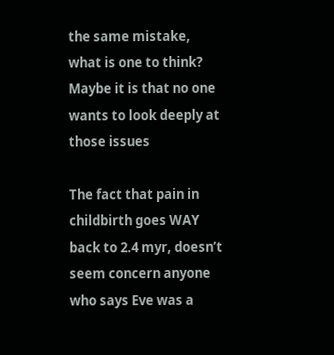the same mistake, what is one to think? Maybe it is that no one wants to look deeply at those issues

The fact that pain in childbirth goes WAY back to 2.4 myr, doesn’t seem concern anyone who says Eve was a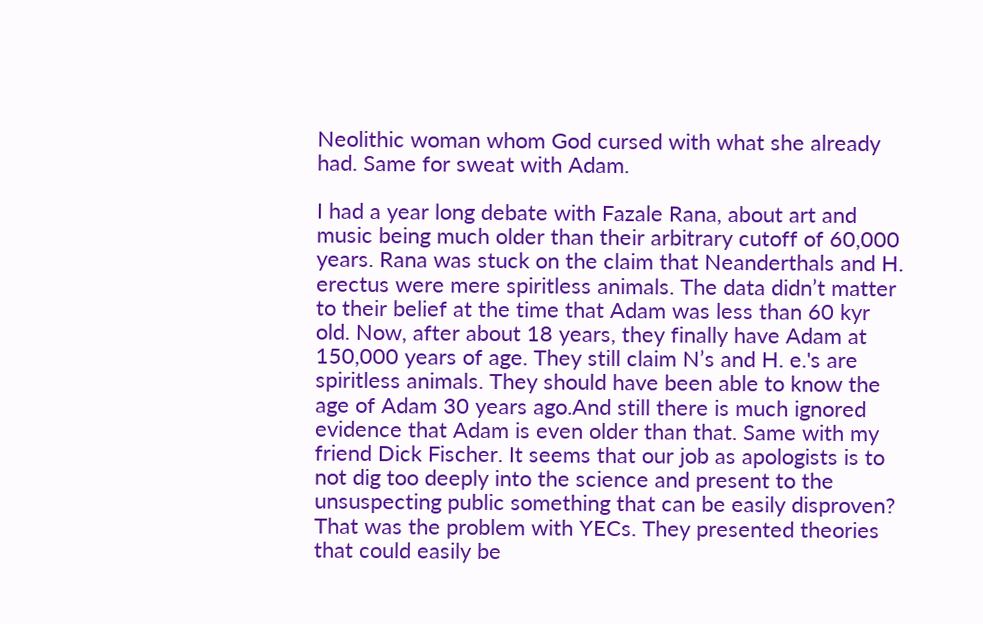Neolithic woman whom God cursed with what she already had. Same for sweat with Adam.

I had a year long debate with Fazale Rana, about art and music being much older than their arbitrary cutoff of 60,000 years. Rana was stuck on the claim that Neanderthals and H. erectus were mere spiritless animals. The data didn’t matter to their belief at the time that Adam was less than 60 kyr old. Now, after about 18 years, they finally have Adam at 150,000 years of age. They still claim N’s and H. e.'s are spiritless animals. They should have been able to know the age of Adam 30 years ago.And still there is much ignored evidence that Adam is even older than that. Same with my friend Dick Fischer. It seems that our job as apologists is to not dig too deeply into the science and present to the unsuspecting public something that can be easily disproven? That was the problem with YECs. They presented theories that could easily be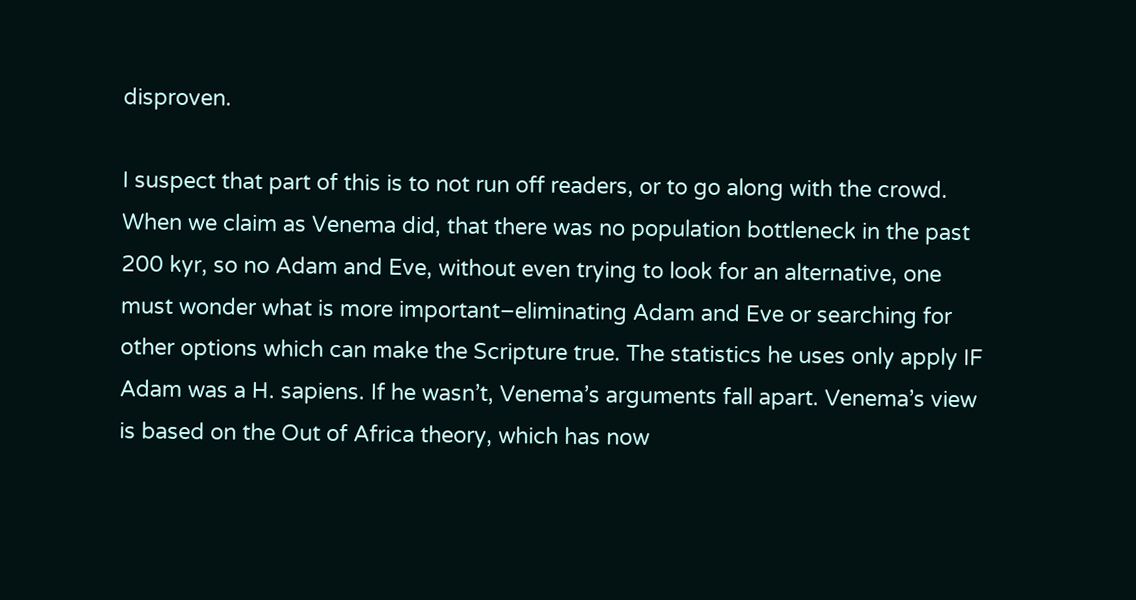disproven.

I suspect that part of this is to not run off readers, or to go along with the crowd. When we claim as Venema did, that there was no population bottleneck in the past 200 kyr, so no Adam and Eve, without even trying to look for an alternative, one must wonder what is more important–eliminating Adam and Eve or searching for other options which can make the Scripture true. The statistics he uses only apply IF Adam was a H. sapiens. If he wasn’t, Venema’s arguments fall apart. Venema’s view is based on the Out of Africa theory, which has now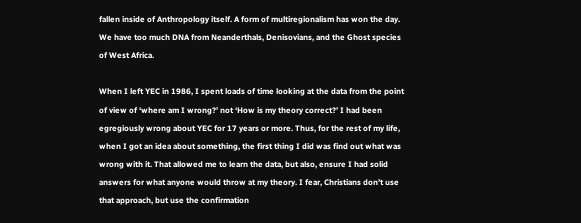fallen inside of Anthropology itself. A form of multiregionalism has won the day. We have too much DNA from Neanderthals, Denisovians, and the Ghost species of West Africa.

When I left YEC in 1986, I spent loads of time looking at the data from the point of view of ‘where am I wrong?’ not ‘How is my theory correct?’ I had been egregiously wrong about YEC for 17 years or more. Thus, for the rest of my life, when I got an idea about something, the first thing I did was find out what was wrong with it. That allowed me to learn the data, but also, ensure I had solid answers for what anyone would throw at my theory. I fear, Christians don’t use that approach, but use the confirmation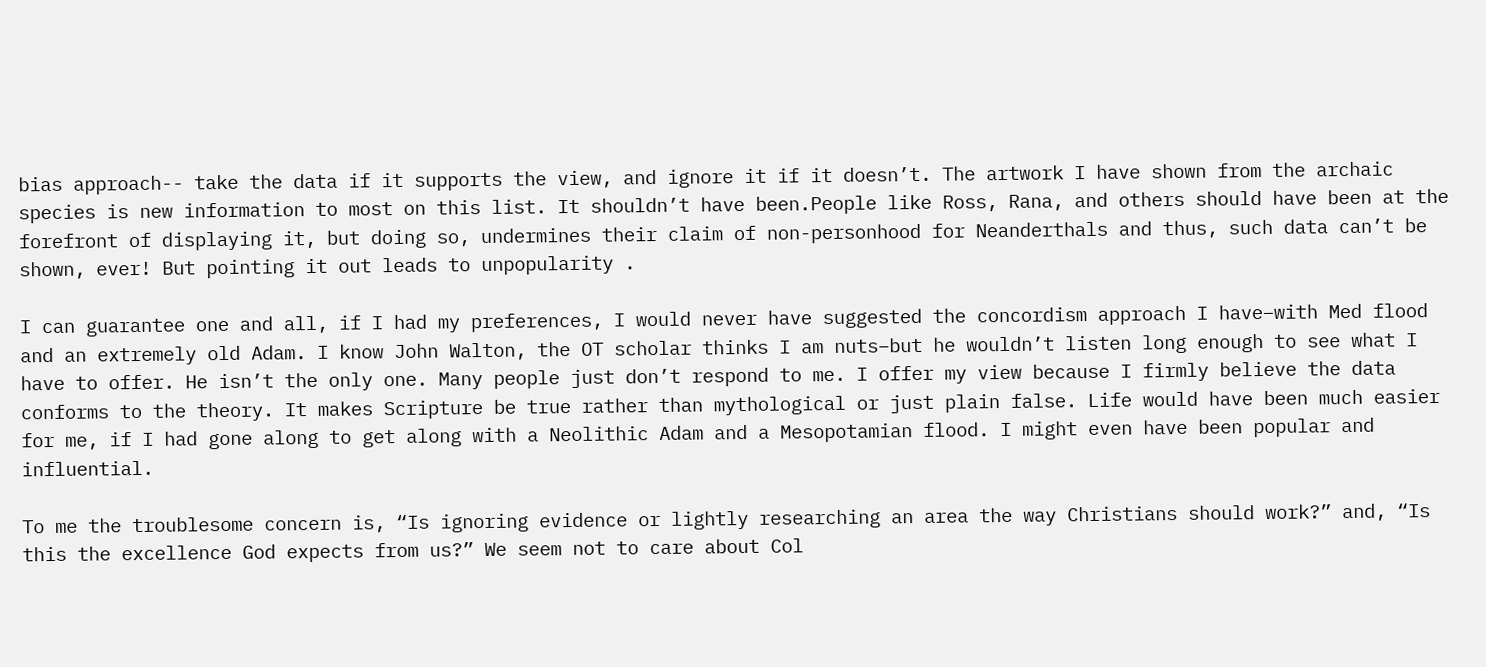bias approach-- take the data if it supports the view, and ignore it if it doesn’t. The artwork I have shown from the archaic species is new information to most on this list. It shouldn’t have been.People like Ross, Rana, and others should have been at the forefront of displaying it, but doing so, undermines their claim of non-personhood for Neanderthals and thus, such data can’t be shown, ever! But pointing it out leads to unpopularity .

I can guarantee one and all, if I had my preferences, I would never have suggested the concordism approach I have–with Med flood and an extremely old Adam. I know John Walton, the OT scholar thinks I am nuts–but he wouldn’t listen long enough to see what I have to offer. He isn’t the only one. Many people just don’t respond to me. I offer my view because I firmly believe the data conforms to the theory. It makes Scripture be true rather than mythological or just plain false. Life would have been much easier for me, if I had gone along to get along with a Neolithic Adam and a Mesopotamian flood. I might even have been popular and influential.

To me the troublesome concern is, “Is ignoring evidence or lightly researching an area the way Christians should work?” and, “Is this the excellence God expects from us?” We seem not to care about Col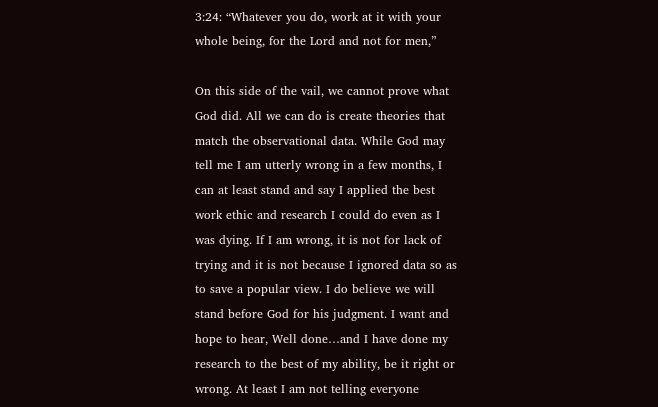3:24: “Whatever you do, work at it with your whole being, for the Lord and not for men,”

On this side of the vail, we cannot prove what God did. All we can do is create theories that match the observational data. While God may tell me I am utterly wrong in a few months, I can at least stand and say I applied the best work ethic and research I could do even as I was dying. If I am wrong, it is not for lack of trying and it is not because I ignored data so as to save a popular view. I do believe we will stand before God for his judgment. I want and hope to hear, Well done…and I have done my research to the best of my ability, be it right or wrong. At least I am not telling everyone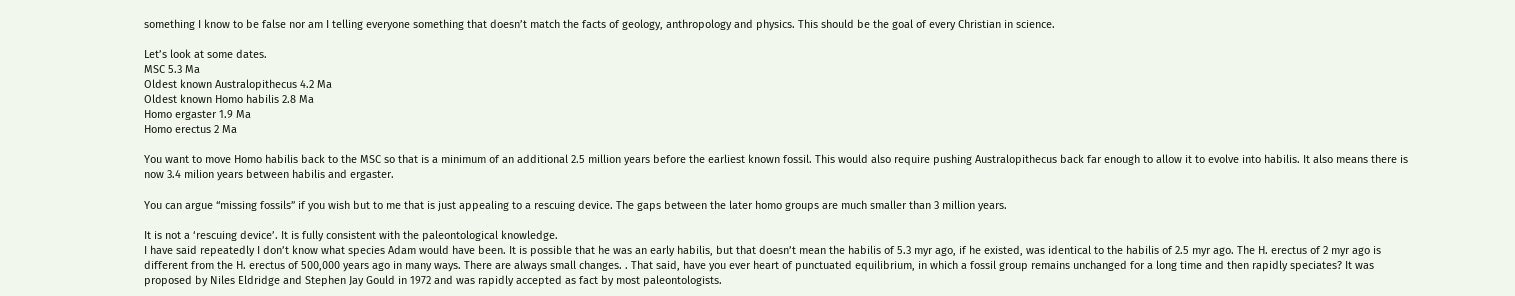something I know to be false nor am I telling everyone something that doesn’t match the facts of geology, anthropology and physics. This should be the goal of every Christian in science.

Let’s look at some dates.
MSC 5.3 Ma
Oldest known Australopithecus 4.2 Ma
Oldest known Homo habilis 2.8 Ma
Homo ergaster 1.9 Ma
Homo erectus 2 Ma

You want to move Homo habilis back to the MSC so that is a minimum of an additional 2.5 million years before the earliest known fossil. This would also require pushing Australopithecus back far enough to allow it to evolve into habilis. It also means there is now 3.4 milion years between habilis and ergaster.

You can argue “missing fossils” if you wish but to me that is just appealing to a rescuing device. The gaps between the later homo groups are much smaller than 3 million years.

It is not a ‘rescuing device’. It is fully consistent with the paleontological knowledge.
I have said repeatedly I don’t know what species Adam would have been. It is possible that he was an early habilis, but that doesn’t mean the habilis of 5.3 myr ago, if he existed, was identical to the habilis of 2.5 myr ago. The H. erectus of 2 myr ago is different from the H. erectus of 500,000 years ago in many ways. There are always small changes. . That said, have you ever heart of punctuated equilibrium, in which a fossil group remains unchanged for a long time and then rapidly speciates? It was proposed by Niles Eldridge and Stephen Jay Gould in 1972 and was rapidly accepted as fact by most paleontologists.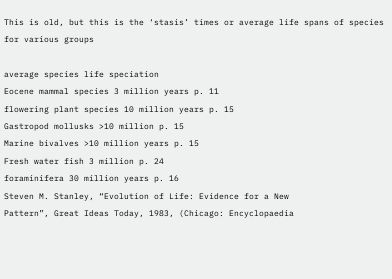This is old, but this is the ‘stasis’ times or average life spans of species for various groups

average species life speciation
Eocene mammal species 3 million years p. 11
flowering plant species 10 million years p. 15
Gastropod mollusks >10 million p. 15
Marine bivalves >10 million years p. 15
Fresh water fish 3 million p. 24
foraminifera 30 million years p. 16
Steven M. Stanley, “Evolution of Life: Evidence for a New
Pattern”, Great Ideas Today, 1983, (Chicago: Encyclopaedia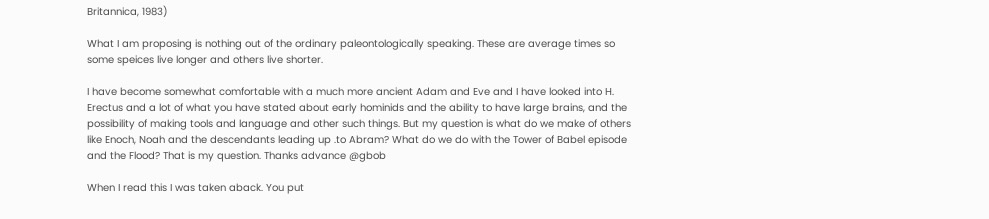Britannica, 1983)

What I am proposing is nothing out of the ordinary paleontologically speaking. These are average times so some speices live longer and others live shorter.

I have become somewhat comfortable with a much more ancient Adam and Eve and I have looked into H. Erectus and a lot of what you have stated about early hominids and the ability to have large brains, and the possibility of making tools and language and other such things. But my question is what do we make of others like Enoch, Noah and the descendants leading up .to Abram? What do we do with the Tower of Babel episode and the Flood? That is my question. Thanks advance @gbob

When I read this I was taken aback. You put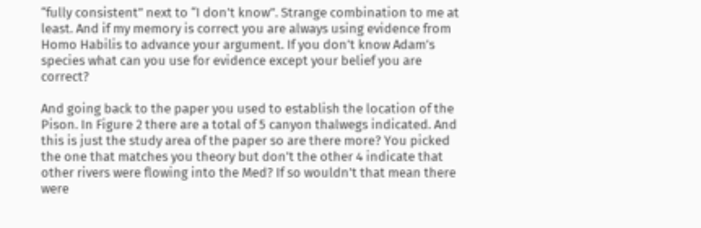“fully consistent” next to “I don’t know”. Strange combination to me at least. And if my memory is correct you are always using evidence from Homo Habilis to advance your argument. If you don’t know Adam’s species what can you use for evidence except your belief you are correct?

And going back to the paper you used to establish the location of the Pison. In Figure 2 there are a total of 5 canyon thalwegs indicated. And this is just the study area of the paper so are there more? You picked the one that matches you theory but don’t the other 4 indicate that other rivers were flowing into the Med? If so wouldn’t that mean there were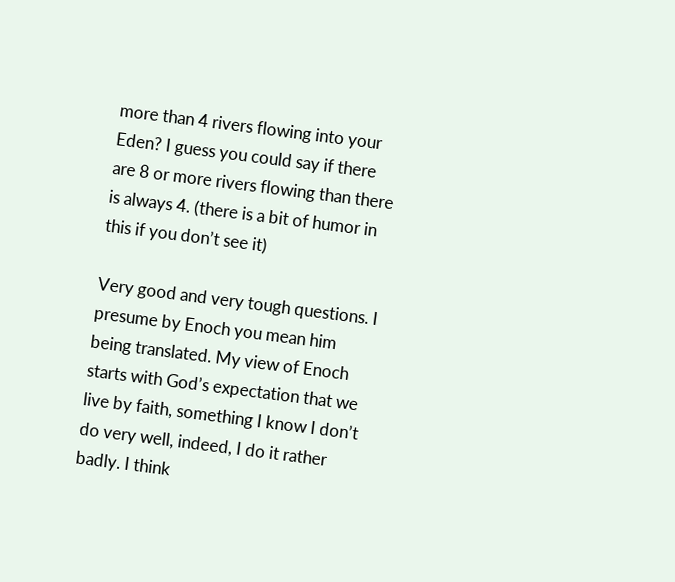more than 4 rivers flowing into your Eden? I guess you could say if there are 8 or more rivers flowing than there is always 4. (there is a bit of humor in this if you don’t see it)

Very good and very tough questions. I presume by Enoch you mean him being translated. My view of Enoch starts with God’s expectation that we live by faith, something I know I don’t do very well, indeed, I do it rather badly. I think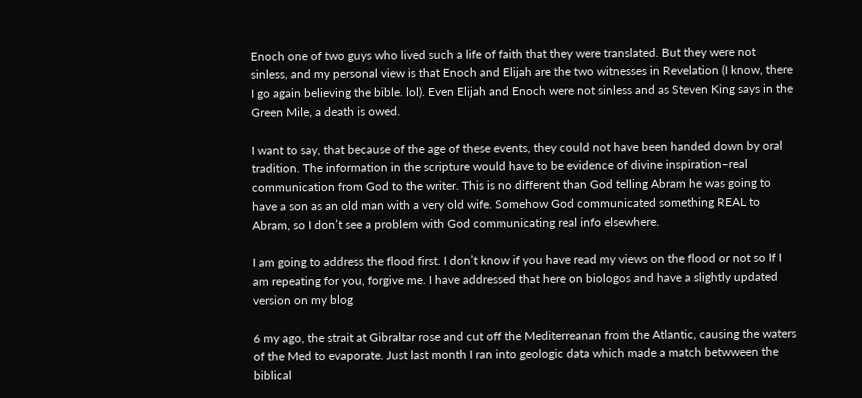Enoch one of two guys who lived such a life of faith that they were translated. But they were not sinless, and my personal view is that Enoch and Elijah are the two witnesses in Revelation (I know, there I go again believing the bible. lol). Even Elijah and Enoch were not sinless and as Steven King says in the Green Mile, a death is owed.

I want to say, that because of the age of these events, they could not have been handed down by oral tradition. The information in the scripture would have to be evidence of divine inspiration–real communication from God to the writer. This is no different than God telling Abram he was going to have a son as an old man with a very old wife. Somehow God communicated something REAL to Abram, so I don’t see a problem with God communicating real info elsewhere.

I am going to address the flood first. I don’t know if you have read my views on the flood or not so If I am repeating for you, forgive me. I have addressed that here on biologos and have a slightly updated version on my blog

6 my ago, the strait at Gibraltar rose and cut off the Mediterreanan from the Atlantic, causing the waters of the Med to evaporate. Just last month I ran into geologic data which made a match betwween the biblical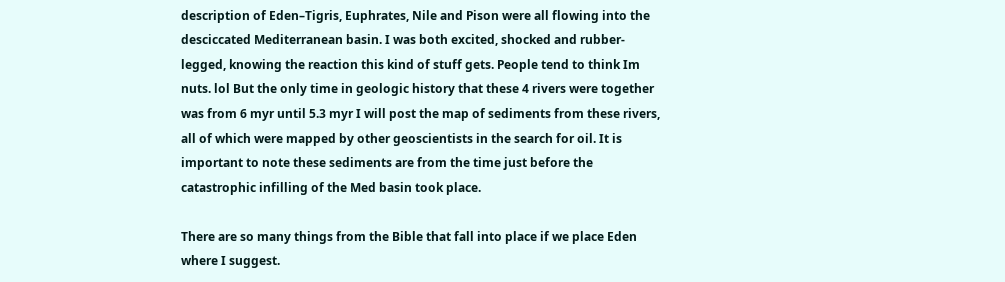description of Eden–Tigris, Euphrates, Nile and Pison were all flowing into the desciccated Mediterranean basin. I was both excited, shocked and rubber-legged, knowing the reaction this kind of stuff gets. People tend to think Im nuts. lol But the only time in geologic history that these 4 rivers were together was from 6 myr until 5.3 myr I will post the map of sediments from these rivers, all of which were mapped by other geoscientists in the search for oil. It is important to note these sediments are from the time just before the catastrophic infilling of the Med basin took place.

There are so many things from the Bible that fall into place if we place Eden where I suggest.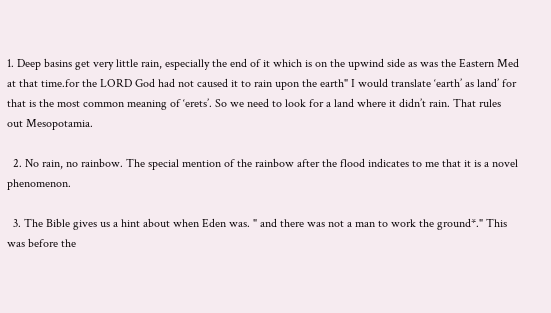1. Deep basins get very little rain, especially the end of it which is on the upwind side as was the Eastern Med at that time.for the LORD God had not caused it to rain upon the earth" I would translate ‘earth’ as land’ for that is the most common meaning of ‘erets’. So we need to look for a land where it didn’t rain. That rules out Mesopotamia.

  2. No rain, no rainbow. The special mention of the rainbow after the flood indicates to me that it is a novel phenomenon.

  3. The Bible gives us a hint about when Eden was. " and there was not a man to work the ground*." This was before the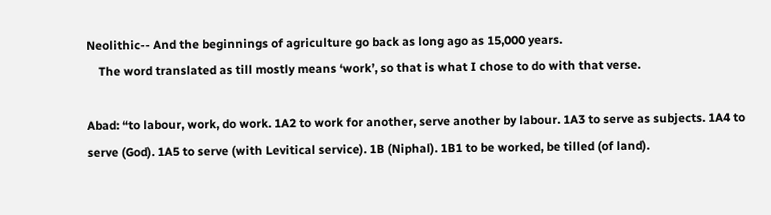Neolithic-- And the beginnings of agriculture go back as long ago as 15,000 years.
    The word translated as till mostly means ‘work’, so that is what I chose to do with that verse.

Abad: “to labour, work, do work. 1A2 to work for another, serve another by labour. 1A3 to serve as subjects. 1A4 to serve (God). 1A5 to serve (with Levitical service). 1B (Niphal). 1B1 to be worked, be tilled (of land).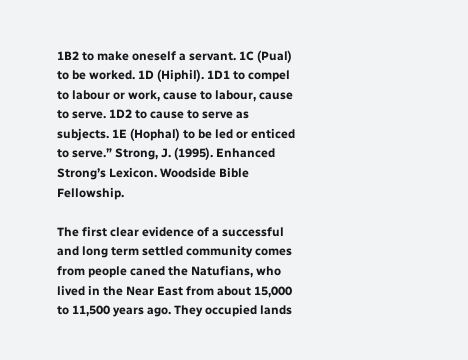1B2 to make oneself a servant. 1C (Pual) to be worked. 1D (Hiphil). 1D1 to compel to labour or work, cause to labour, cause to serve. 1D2 to cause to serve as subjects. 1E (Hophal) to be led or enticed to serve.” Strong, J. (1995). Enhanced Strong’s Lexicon. Woodside Bible Fellowship.

The first clear evidence of a successful and long term settled community comes from people caned the Natufians, who lived in the Near East from about 15,000 to 11,500 years ago. They occupied lands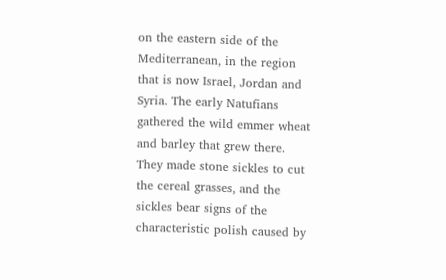on the eastern side of the Mediterranean, in the region that is now Israel, Jordan and Syria. The early Natufians gathered the wild emmer wheat and barley that grew there. They made stone sickles to cut the cereal grasses, and the sickles bear signs of the characteristic polish caused by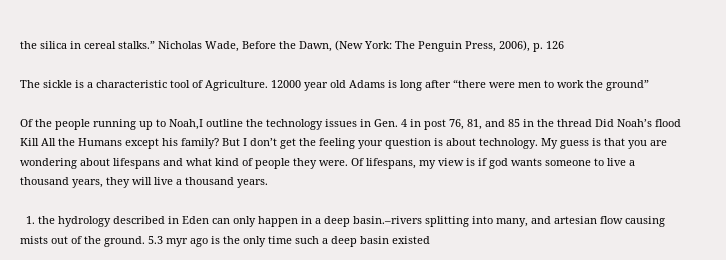the silica in cereal stalks.” Nicholas Wade, Before the Dawn, (New York: The Penguin Press, 2006), p. 126

The sickle is a characteristic tool of Agriculture. 12000 year old Adams is long after “there were men to work the ground”

Of the people running up to Noah,I outline the technology issues in Gen. 4 in post 76, 81, and 85 in the thread Did Noah’s flood Kill All the Humans except his family? But I don’t get the feeling your question is about technology. My guess is that you are wondering about lifespans and what kind of people they were. Of lifespans, my view is if god wants someone to live a thousand years, they will live a thousand years.

  1. the hydrology described in Eden can only happen in a deep basin.–rivers splitting into many, and artesian flow causing mists out of the ground. 5.3 myr ago is the only time such a deep basin existed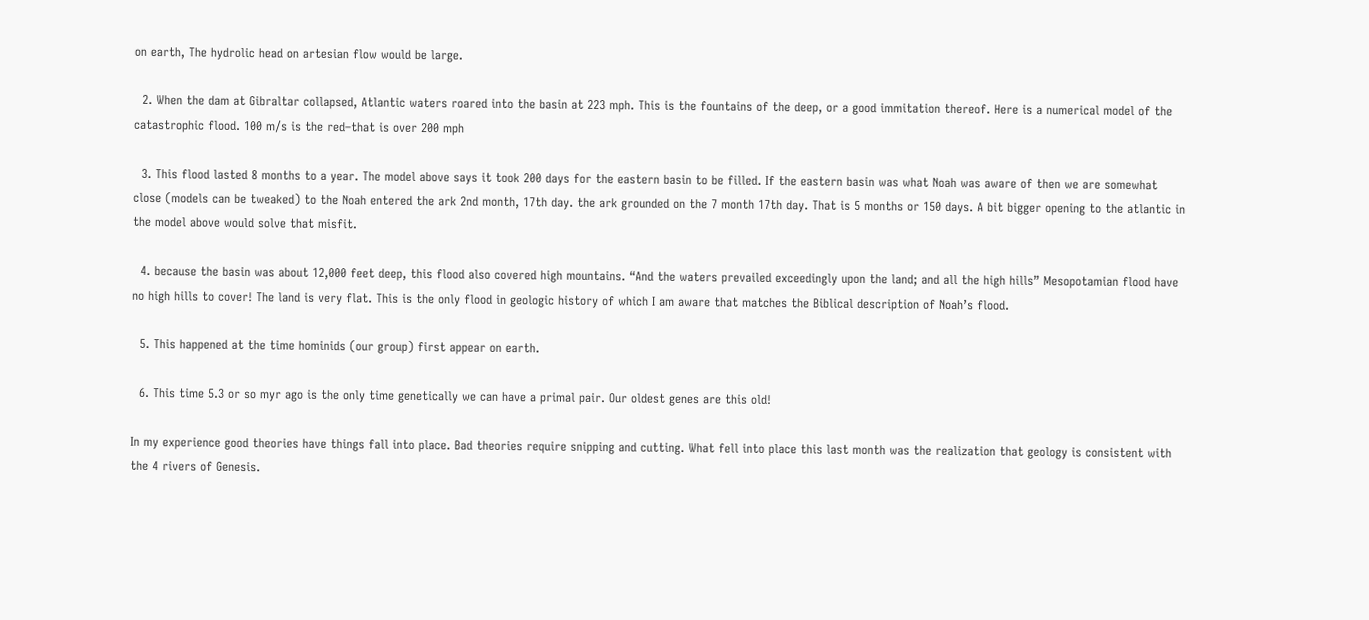on earth, The hydrolic head on artesian flow would be large.

  2. When the dam at Gibraltar collapsed, Atlantic waters roared into the basin at 223 mph. This is the fountains of the deep, or a good immitation thereof. Here is a numerical model of the catastrophic flood. 100 m/s is the red–that is over 200 mph

  3. This flood lasted 8 months to a year. The model above says it took 200 days for the eastern basin to be filled. If the eastern basin was what Noah was aware of then we are somewhat close (models can be tweaked) to the Noah entered the ark 2nd month, 17th day. the ark grounded on the 7 month 17th day. That is 5 months or 150 days. A bit bigger opening to the atlantic in the model above would solve that misfit.

  4. because the basin was about 12,000 feet deep, this flood also covered high mountains. “And the waters prevailed exceedingly upon the land; and all the high hills” Mesopotamian flood have no high hills to cover! The land is very flat. This is the only flood in geologic history of which I am aware that matches the Biblical description of Noah’s flood.

  5. This happened at the time hominids (our group) first appear on earth.

  6. This time 5.3 or so myr ago is the only time genetically we can have a primal pair. Our oldest genes are this old!

In my experience good theories have things fall into place. Bad theories require snipping and cutting. What fell into place this last month was the realization that geology is consistent with the 4 rivers of Genesis.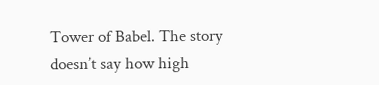Tower of Babel. The story doesn’t say how high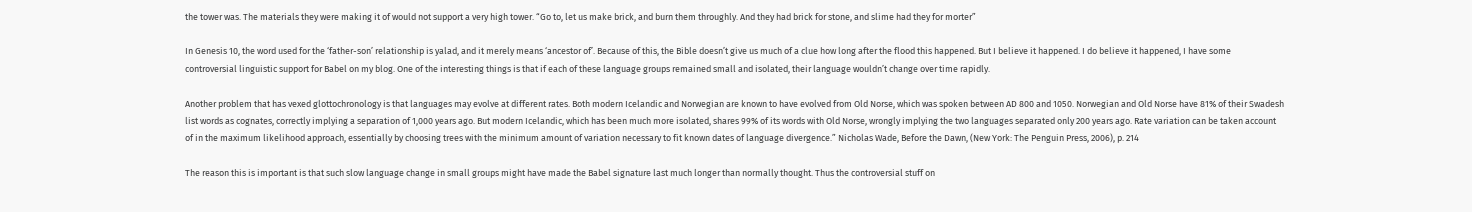the tower was. The materials they were making it of would not support a very high tower. “Go to, let us make brick, and burn them throughly. And they had brick for stone, and slime had they for morter”

In Genesis 10, the word used for the ‘father-son’ relationship is yalad, and it merely means ‘ancestor of’. Because of this, the Bible doesn’t give us much of a clue how long after the flood this happened. But I believe it happened. I do believe it happened, I have some controversial linguistic support for Babel on my blog. One of the interesting things is that if each of these language groups remained small and isolated, their language wouldn’t change over time rapidly.

Another problem that has vexed glottochronology is that languages may evolve at different rates. Both modern Icelandic and Norwegian are known to have evolved from Old Norse, which was spoken between AD 800 and 1050. Norwegian and Old Norse have 81% of their Swadesh list words as cognates, correctly implying a separation of 1,000 years ago. But modern Icelandic, which has been much more isolated, shares 99% of its words with Old Norse, wrongly implying the two languages separated only 200 years ago. Rate variation can be taken account of in the maximum likelihood approach, essentially by choosing trees with the minimum amount of variation necessary to fit known dates of language divergence.” Nicholas Wade, Before the Dawn, (New York: The Penguin Press, 2006), p. 214

The reason this is important is that such slow language change in small groups might have made the Babel signature last much longer than normally thought. Thus the controversial stuff on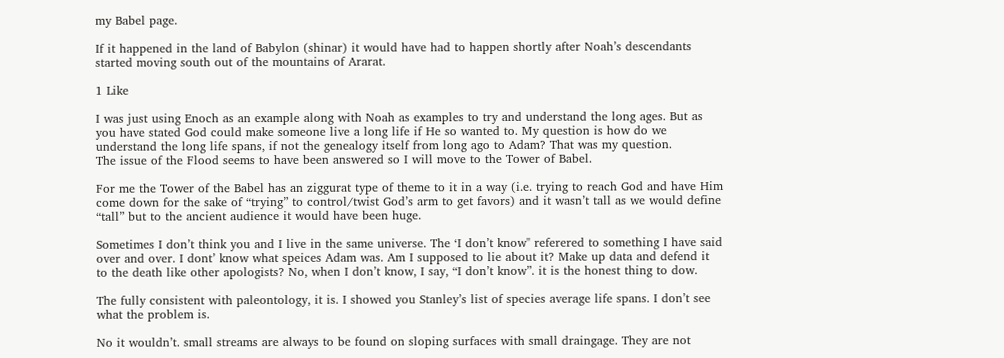my Babel page.

If it happened in the land of Babylon (shinar) it would have had to happen shortly after Noah’s descendants started moving south out of the mountains of Ararat.

1 Like

I was just using Enoch as an example along with Noah as examples to try and understand the long ages. But as you have stated God could make someone live a long life if He so wanted to. My question is how do we understand the long life spans, if not the genealogy itself from long ago to Adam? That was my question.
The issue of the Flood seems to have been answered so I will move to the Tower of Babel.

For me the Tower of the Babel has an ziggurat type of theme to it in a way (i.e. trying to reach God and have Him come down for the sake of “trying” to control/twist God’s arm to get favors) and it wasn’t tall as we would define “tall” but to the ancient audience it would have been huge.

Sometimes I don’t think you and I live in the same universe. The ‘I don’t know" referered to something I have said over and over. I dont’ know what speices Adam was. Am I supposed to lie about it? Make up data and defend it to the death like other apologists? No, when I don’t know, I say, “I don’t know”. it is the honest thing to dow.

The fully consistent with paleontology, it is. I showed you Stanley’s list of species average life spans. I don’t see what the problem is.

No it wouldn’t. small streams are always to be found on sloping surfaces with small draingage. They are not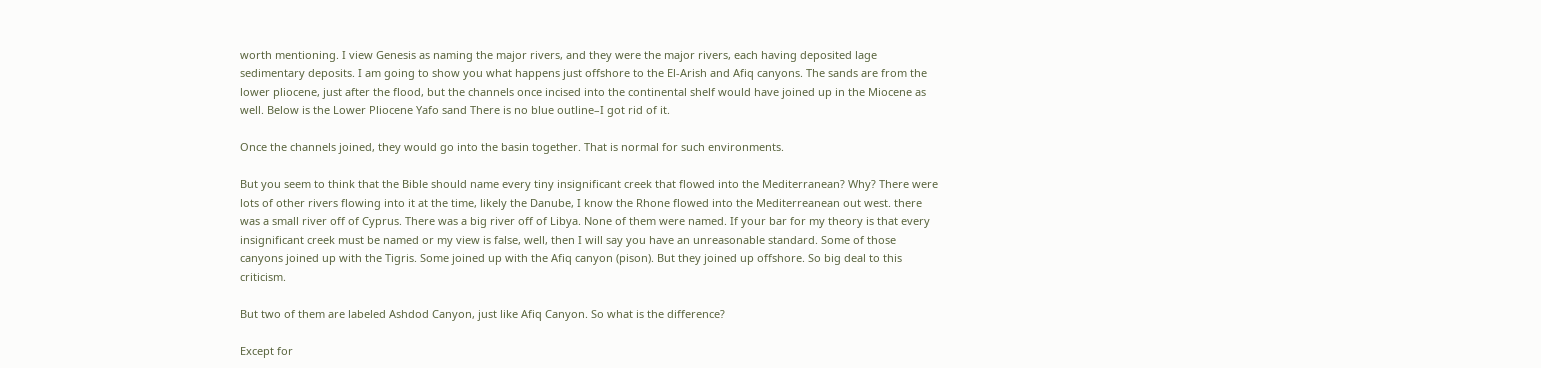worth mentioning. I view Genesis as naming the major rivers, and they were the major rivers, each having deposited lage sedimentary deposits. I am going to show you what happens just offshore to the El-Arish and Afiq canyons. The sands are from the lower pliocene, just after the flood, but the channels once incised into the continental shelf would have joined up in the Miocene as well. Below is the Lower Pliocene Yafo sand There is no blue outline–I got rid of it.

Once the channels joined, they would go into the basin together. That is normal for such environments.

But you seem to think that the Bible should name every tiny insignificant creek that flowed into the Mediterranean? Why? There were lots of other rivers flowing into it at the time, likely the Danube, I know the Rhone flowed into the Mediterreanean out west. there was a small river off of Cyprus. There was a big river off of Libya. None of them were named. If your bar for my theory is that every insignificant creek must be named or my view is false, well, then I will say you have an unreasonable standard. Some of those canyons joined up with the Tigris. Some joined up with the Afiq canyon (pison). But they joined up offshore. So big deal to this criticism.

But two of them are labeled Ashdod Canyon, just like Afiq Canyon. So what is the difference?

Except for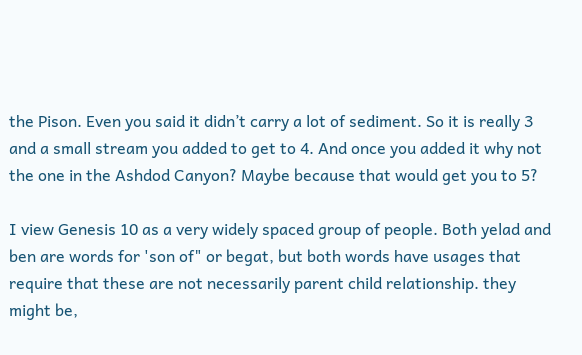the Pison. Even you said it didn’t carry a lot of sediment. So it is really 3 and a small stream you added to get to 4. And once you added it why not the one in the Ashdod Canyon? Maybe because that would get you to 5?

I view Genesis 10 as a very widely spaced group of people. Both yelad and ben are words for 'son of" or begat, but both words have usages that require that these are not necessarily parent child relationship. they might be,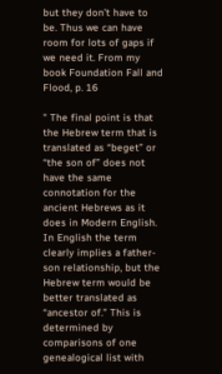but they don’t have to be. Thus we can have room for lots of gaps if we need it. From my book Foundation Fall and Flood, p. 16

" The final point is that the Hebrew term that is translated as “beget” or “the son of” does not have the same connotation for the ancient Hebrews as it does in Modern English. In English the term clearly implies a father-son relationship, but the Hebrew term would be better translated as “ancestor of.” This is determined by comparisons of one genealogical list with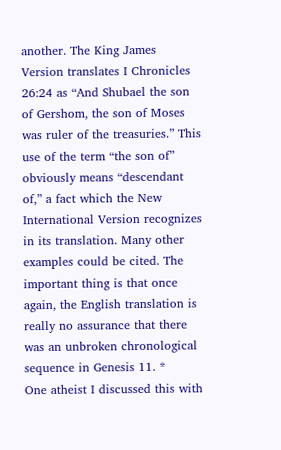another. The King James Version translates I Chronicles 26:24 as “And Shubael the son of Gershom, the son of Moses was ruler of the treasuries.” This use of the term “the son of” obviously means “descendant of,” a fact which the New International Version recognizes in its translation. Many other examples could be cited. The important thing is that once again, the English translation is really no assurance that there was an unbroken chronological sequence in Genesis 11. *
One atheist I discussed this with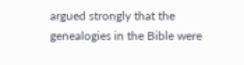argued strongly that the genealogies in the Bible were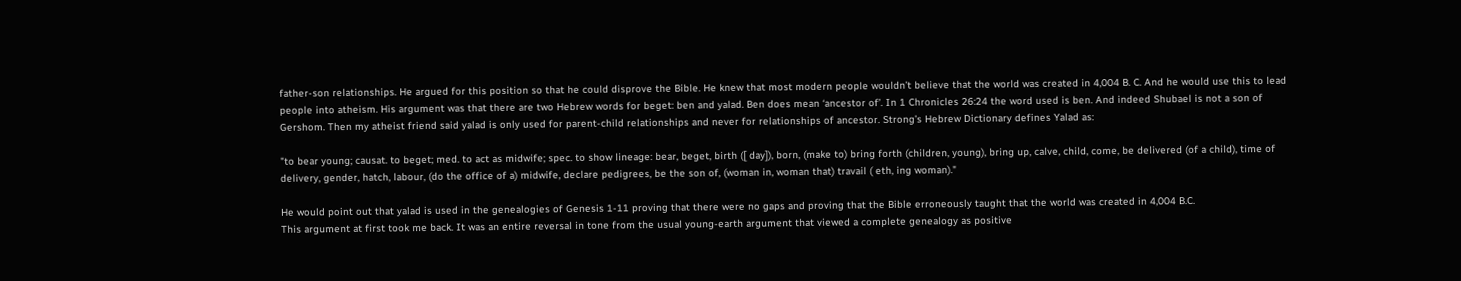father-son relationships. He argued for this position so that he could disprove the Bible. He knew that most modern people wouldn’t believe that the world was created in 4,004 B. C. And he would use this to lead people into atheism. His argument was that there are two Hebrew words for beget: ben and yalad. Ben does mean ‘ancestor of’. In 1 Chronicles 26:24 the word used is ben. And indeed Shubael is not a son of Gershom. Then my atheist friend said yalad is only used for parent-child relationships and never for relationships of ancestor. Strong’s Hebrew Dictionary defines Yalad as:

"to bear young; causat. to beget; med. to act as midwife; spec. to show lineage: bear, beget, birth ([ day]), born, (make to) bring forth (children, young), bring up, calve, child, come, be delivered (of a child), time of delivery, gender, hatch, labour, (do the office of a) midwife, declare pedigrees, be the son of, (woman in, woman that) travail ( eth, ing woman)."

He would point out that yalad is used in the genealogies of Genesis 1-11 proving that there were no gaps and proving that the Bible erroneously taught that the world was created in 4,004 B.C.
This argument at first took me back. It was an entire reversal in tone from the usual young-earth argument that viewed a complete genealogy as positive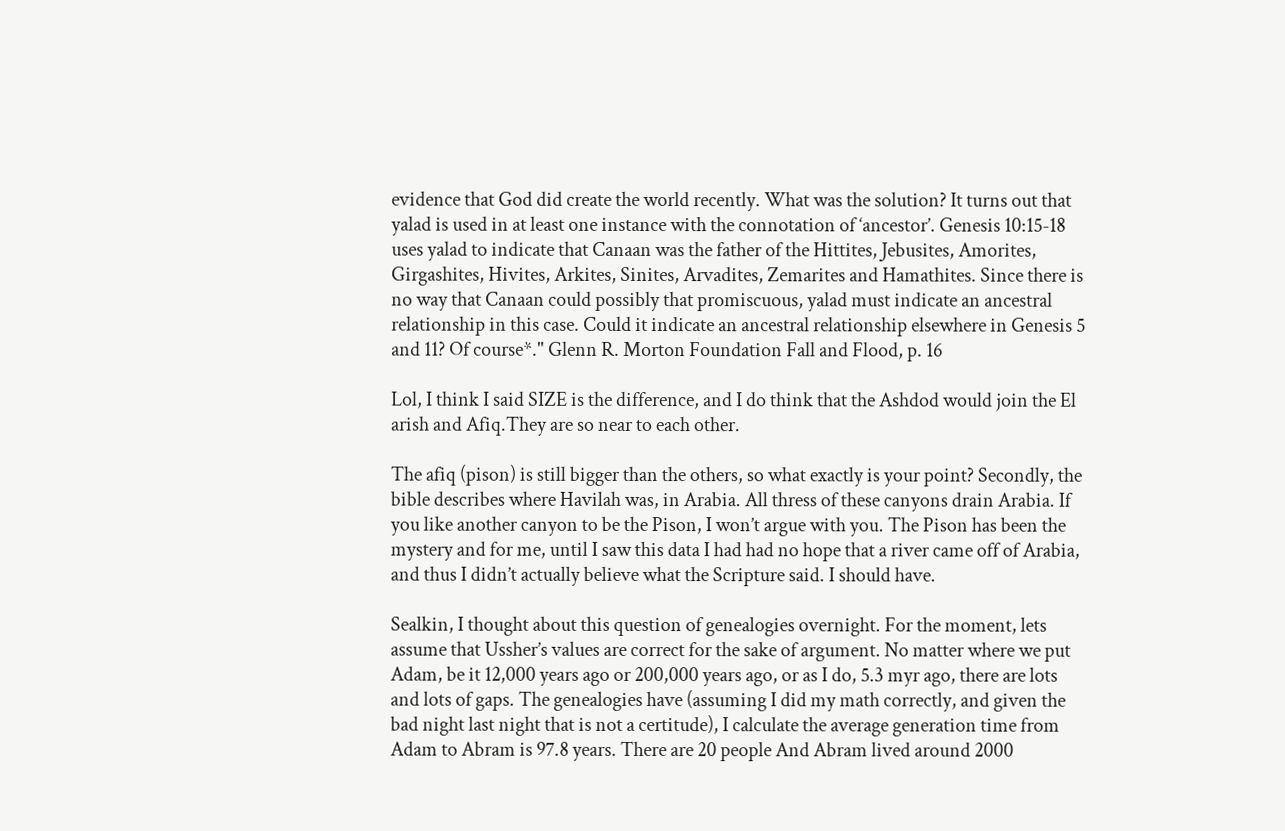evidence that God did create the world recently. What was the solution? It turns out that yalad is used in at least one instance with the connotation of ‘ancestor’. Genesis 10:15-18 uses yalad to indicate that Canaan was the father of the Hittites, Jebusites, Amorites, Girgashites, Hivites, Arkites, Sinites, Arvadites, Zemarites and Hamathites. Since there is no way that Canaan could possibly that promiscuous, yalad must indicate an ancestral relationship in this case. Could it indicate an ancestral relationship elsewhere in Genesis 5 and 11? Of course*." Glenn R. Morton Foundation Fall and Flood, p. 16

Lol, I think I said SIZE is the difference, and I do think that the Ashdod would join the El arish and Afiq.They are so near to each other.

The afiq (pison) is still bigger than the others, so what exactly is your point? Secondly, the bible describes where Havilah was, in Arabia. All thress of these canyons drain Arabia. If you like another canyon to be the Pison, I won’t argue with you. The Pison has been the mystery and for me, until I saw this data I had had no hope that a river came off of Arabia, and thus I didn’t actually believe what the Scripture said. I should have.

Sealkin, I thought about this question of genealogies overnight. For the moment, lets assume that Ussher’s values are correct for the sake of argument. No matter where we put Adam, be it 12,000 years ago or 200,000 years ago, or as I do, 5.3 myr ago, there are lots and lots of gaps. The genealogies have (assuming I did my math correctly, and given the bad night last night that is not a certitude), I calculate the average generation time from Adam to Abram is 97.8 years. There are 20 people And Abram lived around 2000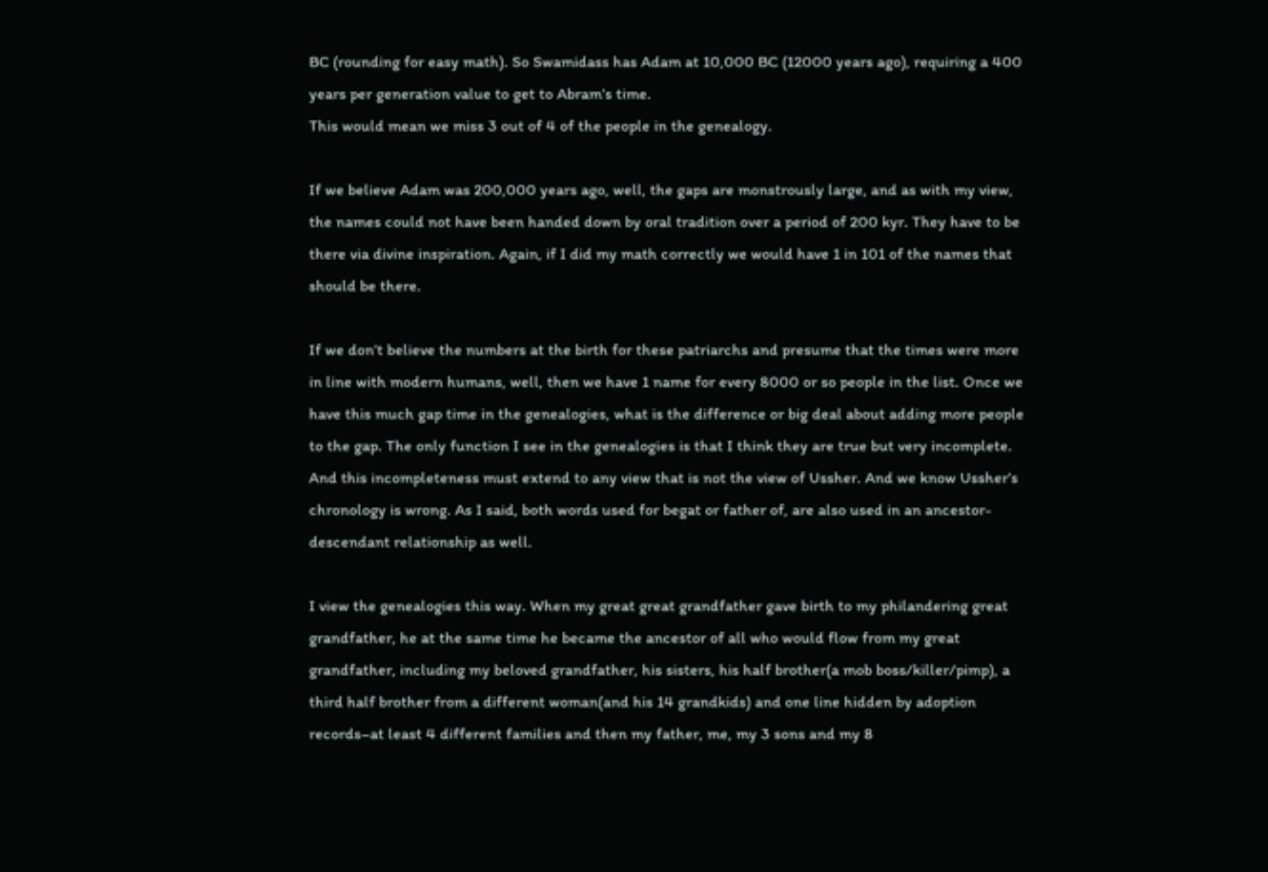BC (rounding for easy math). So Swamidass has Adam at 10,000 BC (12000 years ago), requiring a 400 years per generation value to get to Abram’s time.
This would mean we miss 3 out of 4 of the people in the genealogy.

If we believe Adam was 200,000 years ago, well, the gaps are monstrously large, and as with my view, the names could not have been handed down by oral tradition over a period of 200 kyr. They have to be there via divine inspiration. Again, if I did my math correctly we would have 1 in 101 of the names that should be there.

If we don’t believe the numbers at the birth for these patriarchs and presume that the times were more in line with modern humans, well, then we have 1 name for every 8000 or so people in the list. Once we have this much gap time in the genealogies, what is the difference or big deal about adding more people to the gap. The only function I see in the genealogies is that I think they are true but very incomplete. And this incompleteness must extend to any view that is not the view of Ussher. And we know Ussher’s chronology is wrong. As I said, both words used for begat or father of, are also used in an ancestor-descendant relationship as well.

I view the genealogies this way. When my great great grandfather gave birth to my philandering great grandfather, he at the same time he became the ancestor of all who would flow from my great grandfather, including my beloved grandfather, his sisters, his half brother(a mob boss/killer/pimp), a third half brother from a different woman(and his 14 grandkids) and one line hidden by adoption records–at least 4 different families and then my father, me, my 3 sons and my 8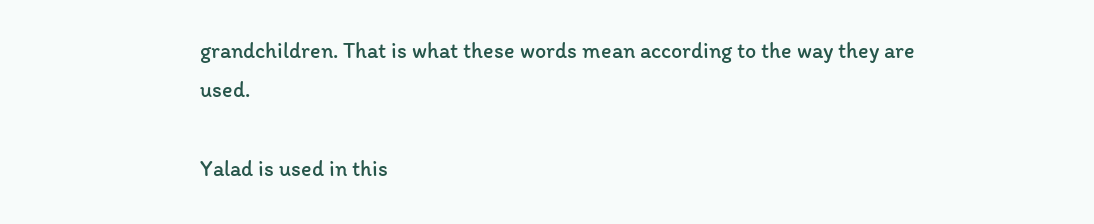grandchildren. That is what these words mean according to the way they are used.

Yalad is used in this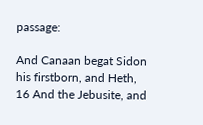passage:

And Canaan begat Sidon his firstborn, and Heth, 16 And the Jebusite, and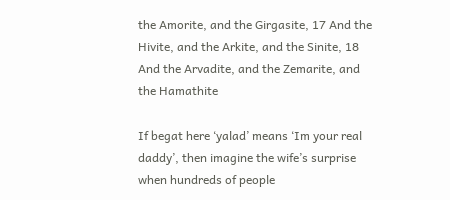the Amorite, and the Girgasite, 17 And the Hivite, and the Arkite, and the Sinite, 18 And the Arvadite, and the Zemarite, and the Hamathite

If begat here ‘yalad’ means ‘Im your real daddy’, then imagine the wife’s surprise when hundreds of people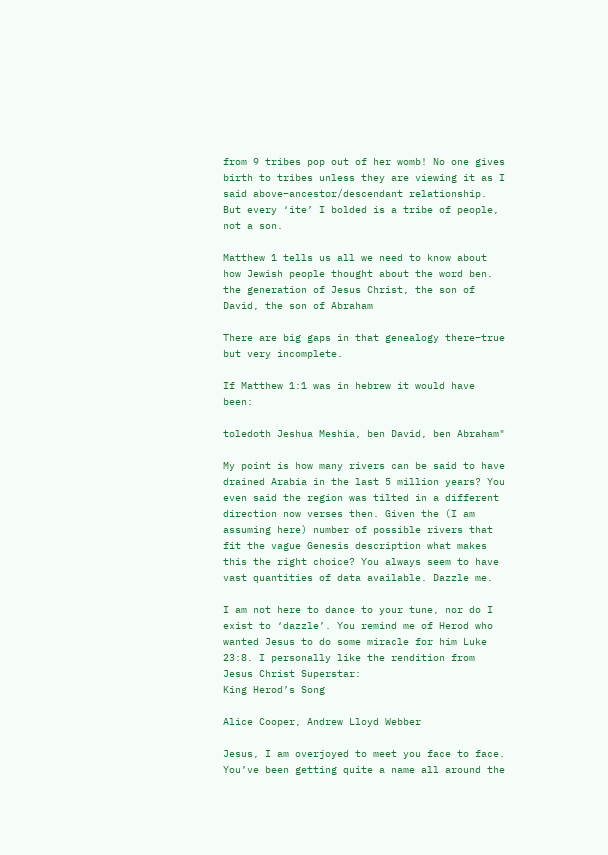from 9 tribes pop out of her womb! No one gives birth to tribes unless they are viewing it as I said above–ancestor/descendant relationship. But every ‘ite’ I bolded is a tribe of people, not a son.

Matthew 1 tells us all we need to know about how Jewish people thought about the word ben.
the generation of Jesus Christ, the son of David, the son of Abraham

There are big gaps in that genealogy there–true but very incomplete.

If Matthew 1:1 was in hebrew it would have been:

toledoth Jeshua Meshia, ben David, ben Abraham"

My point is how many rivers can be said to have drained Arabia in the last 5 million years? You even said the region was tilted in a different direction now verses then. Given the (I am assuming here) number of possible rivers that fit the vague Genesis description what makes this the right choice? You always seem to have vast quantities of data available. Dazzle me.

I am not here to dance to your tune, nor do I exist to ‘dazzle’. You remind me of Herod who wanted Jesus to do some miracle for him Luke 23:8. I personally like the rendition from Jesus Christ Superstar:
King Herod’s Song

Alice Cooper, Andrew Lloyd Webber

Jesus, I am overjoyed to meet you face to face.
You’ve been getting quite a name all around the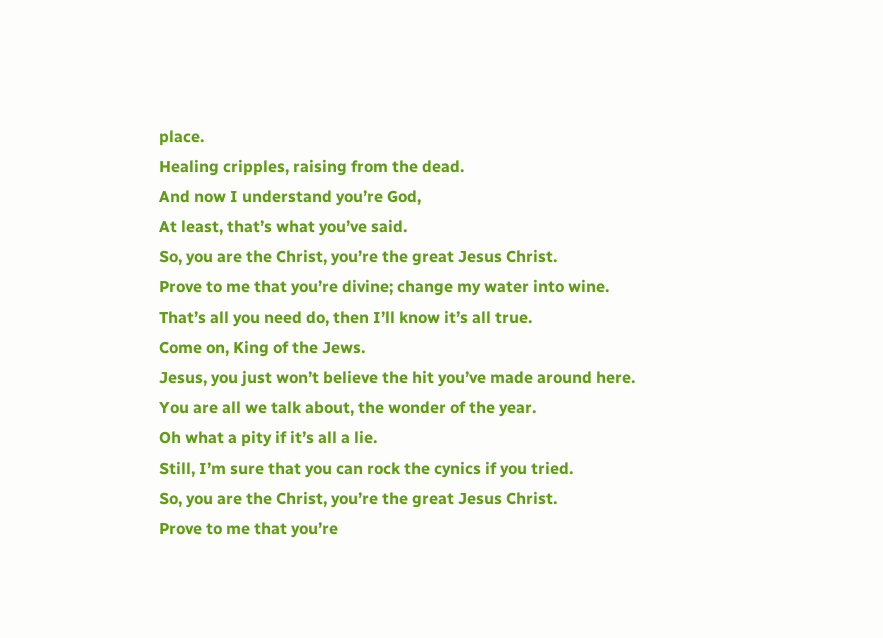place.
Healing cripples, raising from the dead.
And now I understand you’re God,
At least, that’s what you’ve said.
So, you are the Christ, you’re the great Jesus Christ.
Prove to me that you’re divine; change my water into wine.
That’s all you need do, then I’ll know it’s all true.
Come on, King of the Jews.
Jesus, you just won’t believe the hit you’ve made around here.
You are all we talk about, the wonder of the year.
Oh what a pity if it’s all a lie.
Still, I’m sure that you can rock the cynics if you tried.
So, you are the Christ, you’re the great Jesus Christ.
Prove to me that you’re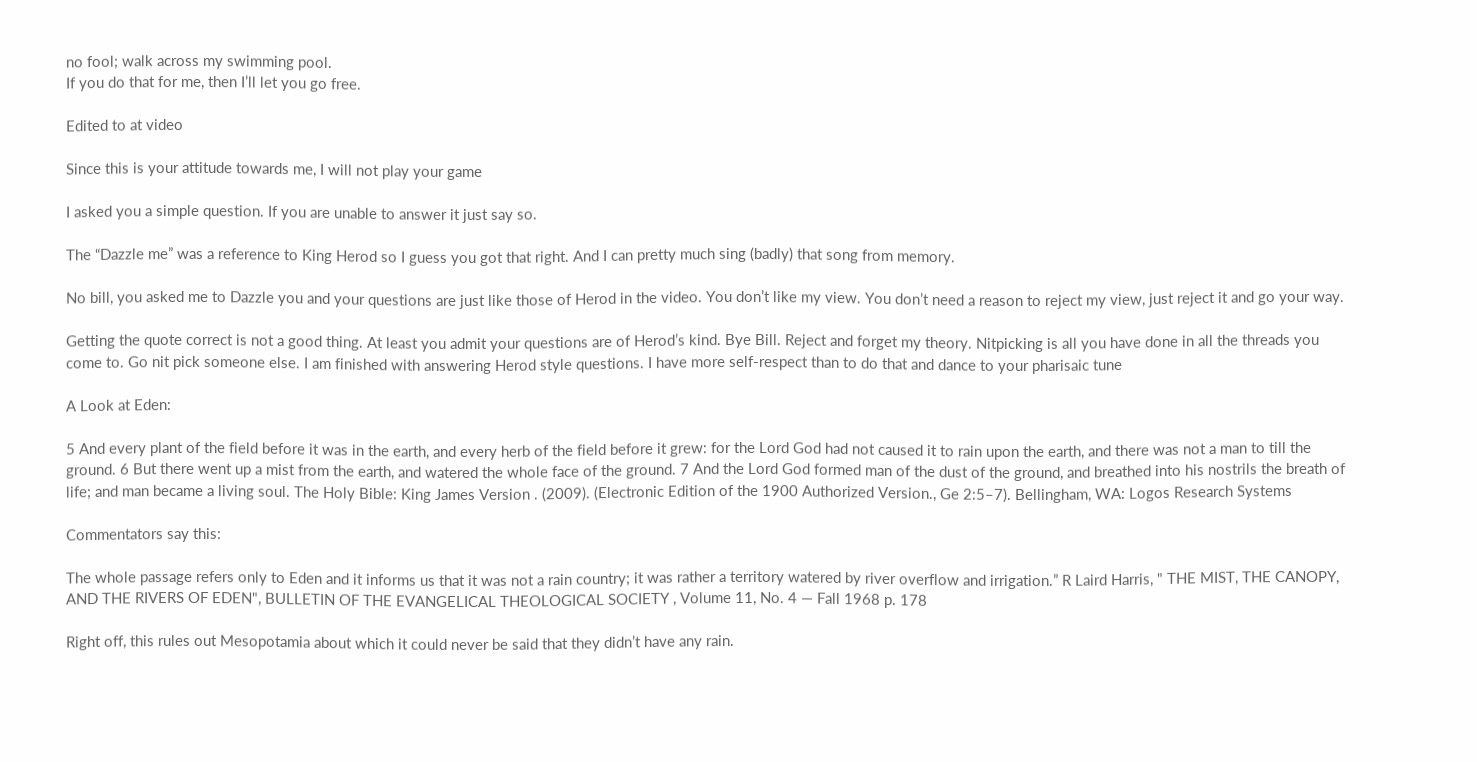no fool; walk across my swimming pool.
If you do that for me, then I’ll let you go free.

Edited to at video

Since this is your attitude towards me, I will not play your game

I asked you a simple question. If you are unable to answer it just say so.

The “Dazzle me” was a reference to King Herod so I guess you got that right. And I can pretty much sing (badly) that song from memory.

No bill, you asked me to Dazzle you and your questions are just like those of Herod in the video. You don’t like my view. You don’t need a reason to reject my view, just reject it and go your way.

Getting the quote correct is not a good thing. At least you admit your questions are of Herod’s kind. Bye Bill. Reject and forget my theory. Nitpicking is all you have done in all the threads you come to. Go nit pick someone else. I am finished with answering Herod style questions. I have more self-respect than to do that and dance to your pharisaic tune

A Look at Eden:

5 And every plant of the field before it was in the earth, and every herb of the field before it grew: for the Lord God had not caused it to rain upon the earth, and there was not a man to till the ground. 6 But there went up a mist from the earth, and watered the whole face of the ground. 7 And the Lord God formed man of the dust of the ground, and breathed into his nostrils the breath of life; and man became a living soul. The Holy Bible: King James Version . (2009). (Electronic Edition of the 1900 Authorized Version., Ge 2:5–7). Bellingham, WA: Logos Research Systems

Commentators say this:

The whole passage refers only to Eden and it informs us that it was not a rain country; it was rather a territory watered by river overflow and irrigation.” R Laird Harris, " THE MIST, THE CANOPY, AND THE RIVERS OF EDEN", BULLETIN OF THE EVANGELICAL THEOLOGICAL SOCIETY , Volume 11, No. 4 — Fall 1968 p. 178

Right off, this rules out Mesopotamia about which it could never be said that they didn’t have any rain.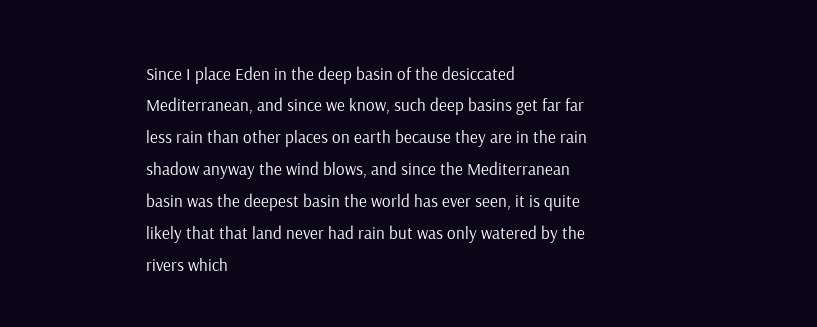Since I place Eden in the deep basin of the desiccated Mediterranean, and since we know, such deep basins get far far less rain than other places on earth because they are in the rain shadow anyway the wind blows, and since the Mediterranean basin was the deepest basin the world has ever seen, it is quite likely that that land never had rain but was only watered by the rivers which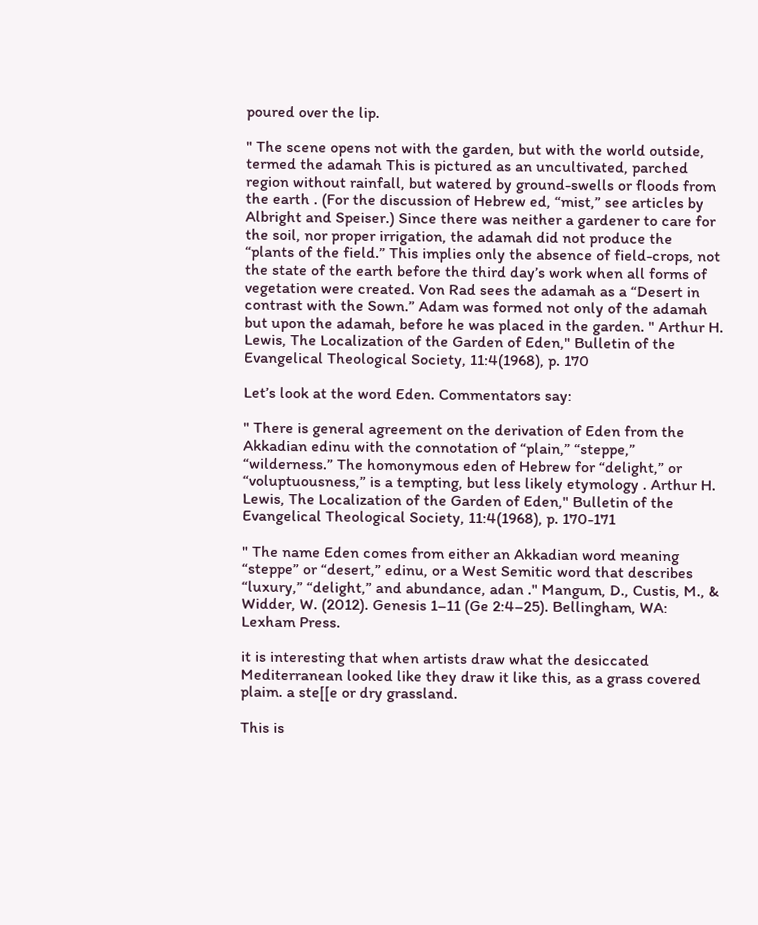poured over the lip.

" The scene opens not with the garden, but with the world outside, termed the adamah This is pictured as an uncultivated, parched region without rainfall, but watered by ground-swells or floods from the earth . (For the discussion of Hebrew ed, “mist,” see articles by Albright and Speiser.) Since there was neither a gardener to care for the soil, nor proper irrigation, the adamah did not produce the “plants of the field.” This implies only the absence of field-crops, not the state of the earth before the third day’s work when all forms of vegetation were created. Von Rad sees the adamah as a “Desert in contrast with the Sown.” Adam was formed not only of the adamah but upon the adamah, before he was placed in the garden. " Arthur H. Lewis, The Localization of the Garden of Eden," Bulletin of the Evangelical Theological Society, 11:4(1968), p. 170

Let’s look at the word Eden. Commentators say:

" There is general agreement on the derivation of Eden from the Akkadian edinu with the connotation of “plain,” “steppe,” “wilderness.” The homonymous eden of Hebrew for “delight,” or “voluptuousness,” is a tempting, but less likely etymology . Arthur H. Lewis, The Localization of the Garden of Eden," Bulletin of the Evangelical Theological Society, 11:4(1968), p. 170-171

" The name Eden comes from either an Akkadian word meaning “steppe” or “desert,” edinu, or a West Semitic word that describes “luxury,” “delight,” and abundance, adan ." Mangum, D., Custis, M., & Widder, W. (2012). Genesis 1–11 (Ge 2:4–25). Bellingham, WA: Lexham Press.

it is interesting that when artists draw what the desiccated Mediterranean looked like they draw it like this, as a grass covered plaim. a ste[[e or dry grassland.

This is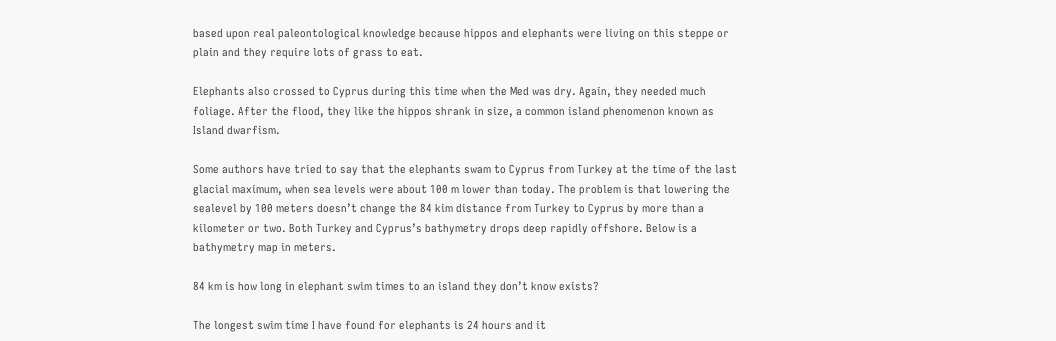based upon real paleontological knowledge because hippos and elephants were living on this steppe or plain and they require lots of grass to eat.

Elephants also crossed to Cyprus during this time when the Med was dry. Again, they needed much foliage. After the flood, they like the hippos shrank in size, a common island phenomenon known as Island dwarfism.

Some authors have tried to say that the elephants swam to Cyprus from Turkey at the time of the last glacial maximum, when sea levels were about 100 m lower than today. The problem is that lowering the sealevel by 100 meters doesn’t change the 84 kim distance from Turkey to Cyprus by more than a kilometer or two. Both Turkey and Cyprus’s bathymetry drops deep rapidly offshore. Below is a bathymetry map in meters.

84 km is how long in elephant swim times to an island they don’t know exists?

The longest swim time I have found for elephants is 24 hours and it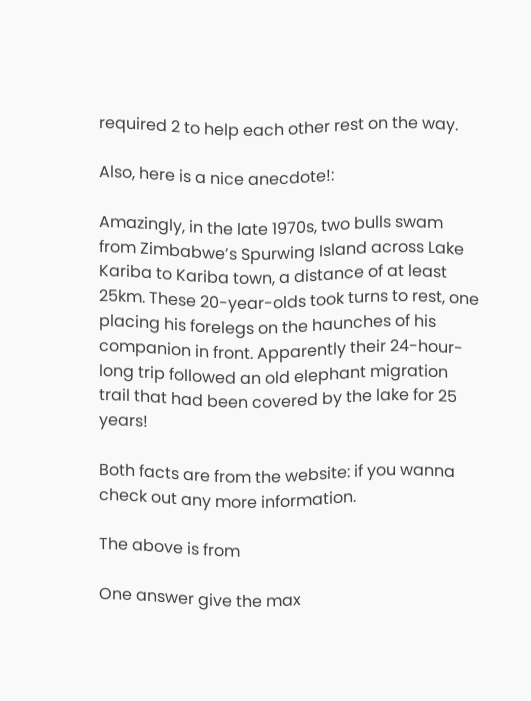required 2 to help each other rest on the way.

Also, here is a nice anecdote!:

Amazingly, in the late 1970s, two bulls swam from Zimbabwe’s Spurwing Island across Lake Kariba to Kariba town, a distance of at least 25km. These 20-year-olds took turns to rest, one placing his forelegs on the haunches of his companion in front. Apparently their 24-hour-long trip followed an old elephant migration trail that had been covered by the lake for 25 years!

Both facts are from the website: if you wanna check out any more information.

The above is from

One answer give the max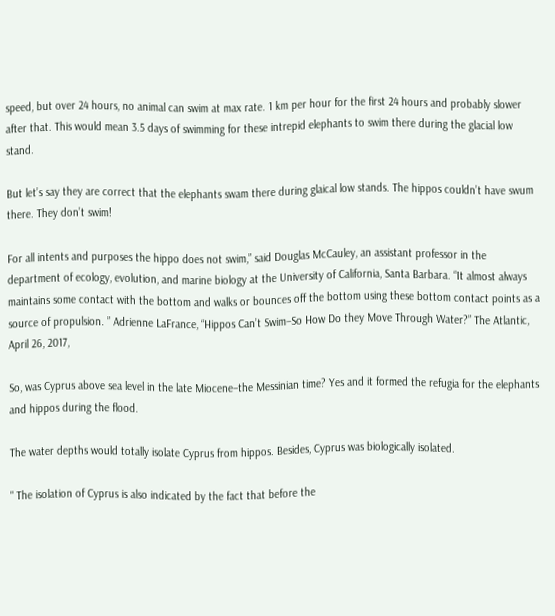speed, but over 24 hours, no animal can swim at max rate. 1 km per hour for the first 24 hours and probably slower after that. This would mean 3.5 days of swimming for these intrepid elephants to swim there during the glacial low stand.

But let’s say they are correct that the elephants swam there during glaical low stands. The hippos couldn’t have swum there. They don’t swim!

For all intents and purposes the hippo does not swim,” said Douglas McCauley, an assistant professor in the department of ecology, evolution, and marine biology at the University of California, Santa Barbara. “It almost always maintains some contact with the bottom and walks or bounces off the bottom using these bottom contact points as a source of propulsion. ” Adrienne LaFrance, “Hippos Can’t Swim–So How Do they Move Through Water?” The Atlantic, April 26, 2017,

So, was Cyprus above sea level in the late Miocene–the Messinian time? Yes and it formed the refugia for the elephants and hippos during the flood.

The water depths would totally isolate Cyprus from hippos. Besides, Cyprus was biologically isolated.

" The isolation of Cyprus is also indicated by the fact that before the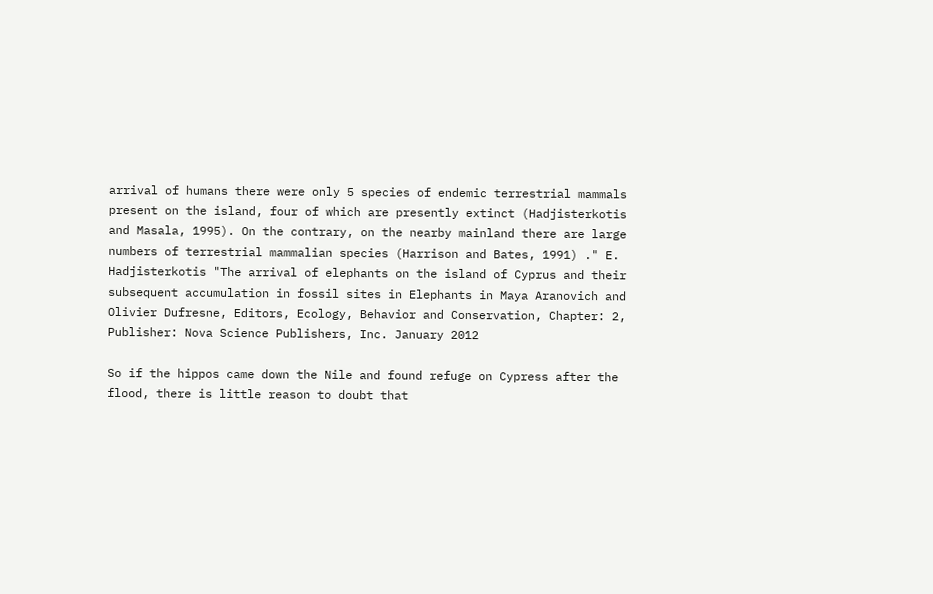arrival of humans there were only 5 species of endemic terrestrial mammals present on the island, four of which are presently extinct (Hadjisterkotis and Masala, 1995). On the contrary, on the nearby mainland there are large numbers of terrestrial mammalian species (Harrison and Bates, 1991) ." E. Hadjisterkotis "The arrival of elephants on the island of Cyprus and their subsequent accumulation in fossil sites in Elephants in Maya Aranovich and Olivier Dufresne, Editors, Ecology, Behavior and Conservation, Chapter: 2, Publisher: Nova Science Publishers, Inc. January 2012

So if the hippos came down the Nile and found refuge on Cypress after the flood, there is little reason to doubt that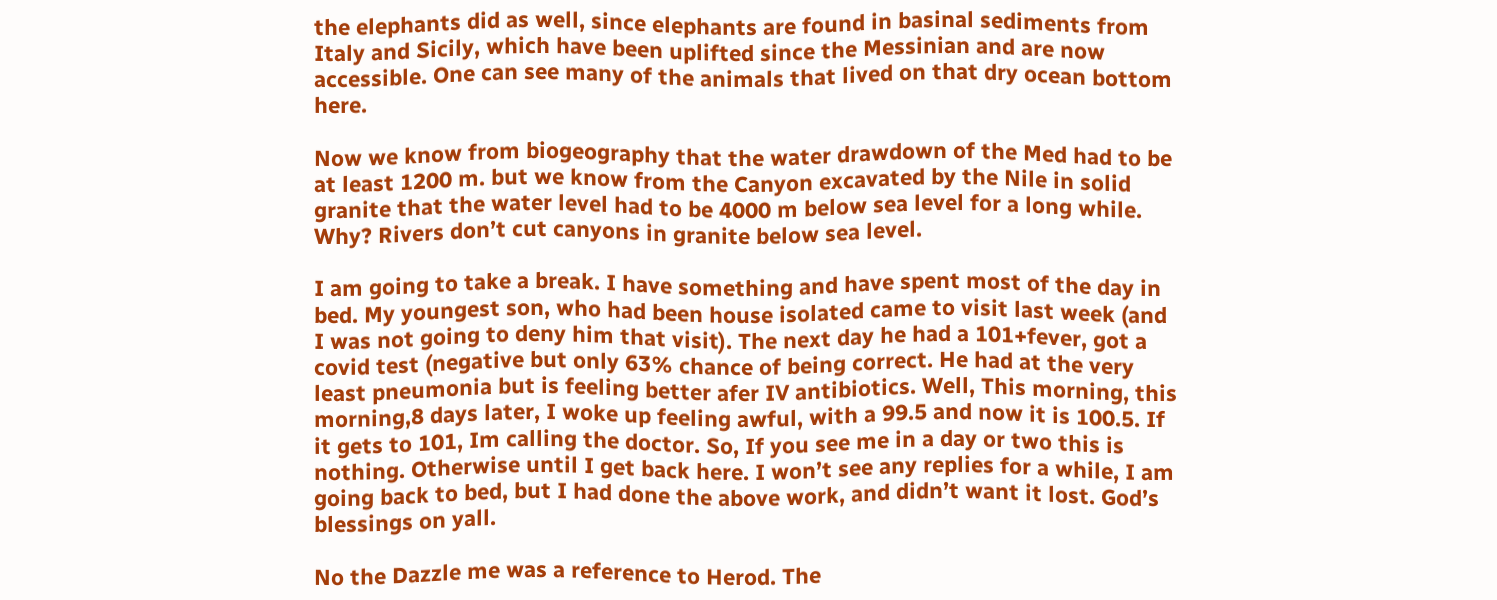the elephants did as well, since elephants are found in basinal sediments from Italy and Sicily, which have been uplifted since the Messinian and are now accessible. One can see many of the animals that lived on that dry ocean bottom here.

Now we know from biogeography that the water drawdown of the Med had to be at least 1200 m. but we know from the Canyon excavated by the Nile in solid granite that the water level had to be 4000 m below sea level for a long while. Why? Rivers don’t cut canyons in granite below sea level.

I am going to take a break. I have something and have spent most of the day in bed. My youngest son, who had been house isolated came to visit last week (and I was not going to deny him that visit). The next day he had a 101+fever, got a covid test (negative but only 63% chance of being correct. He had at the very least pneumonia but is feeling better afer IV antibiotics. Well, This morning, this morning,8 days later, I woke up feeling awful, with a 99.5 and now it is 100.5. If it gets to 101, Im calling the doctor. So, If you see me in a day or two this is nothing. Otherwise until I get back here. I won’t see any replies for a while, I am going back to bed, but I had done the above work, and didn’t want it lost. God’s blessings on yall.

No the Dazzle me was a reference to Herod. The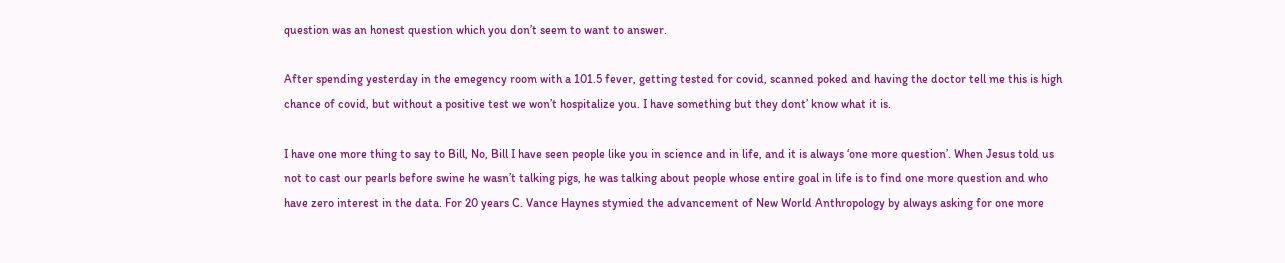question was an honest question which you don’t seem to want to answer.

After spending yesterday in the emegency room with a 101.5 fever, getting tested for covid, scanned poked and having the doctor tell me this is high chance of covid, but without a positive test we won’t hospitalize you. I have something but they dont’ know what it is.

I have one more thing to say to Bill, No, Bill I have seen people like you in science and in life, and it is always ‘one more question’. When Jesus told us not to cast our pearls before swine he wasn’t talking pigs, he was talking about people whose entire goal in life is to find one more question and who have zero interest in the data. For 20 years C. Vance Haynes stymied the advancement of New World Anthropology by always asking for one more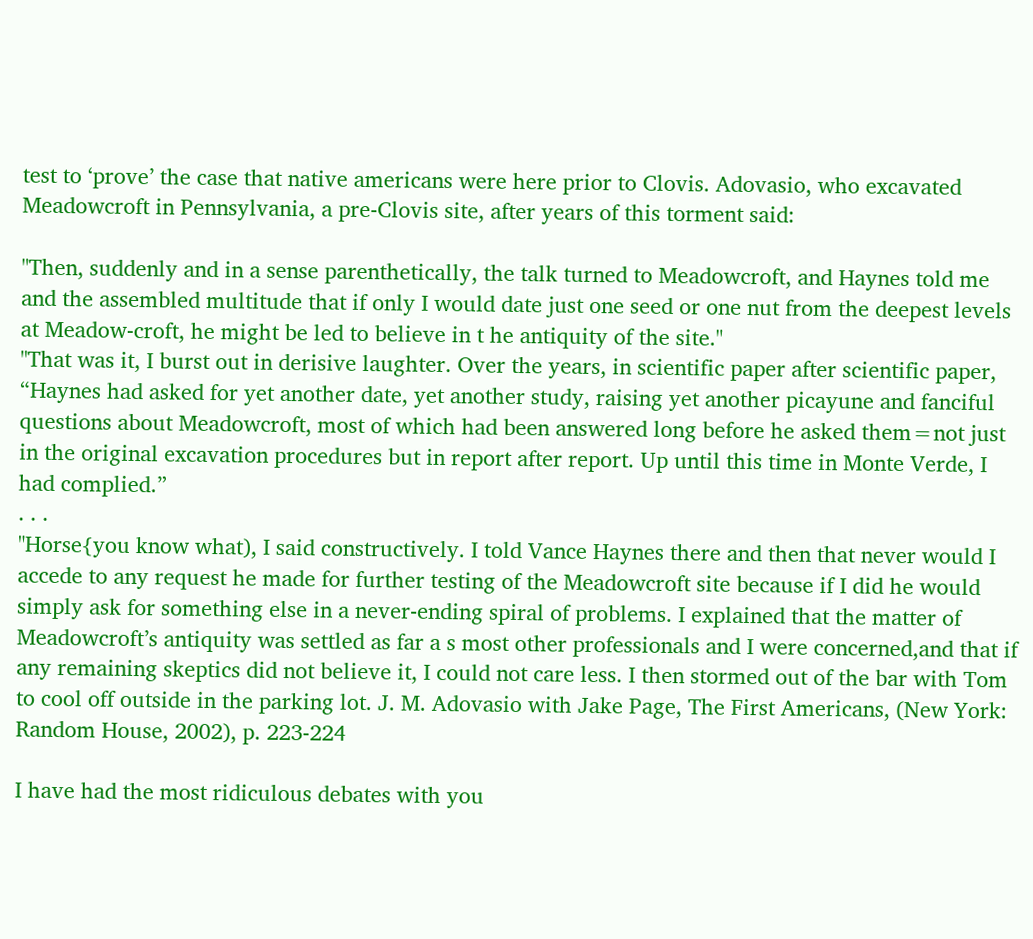test to ‘prove’ the case that native americans were here prior to Clovis. Adovasio, who excavated Meadowcroft in Pennsylvania, a pre-Clovis site, after years of this torment said:

"Then, suddenly and in a sense parenthetically, the talk turned to Meadowcroft, and Haynes told me and the assembled multitude that if only I would date just one seed or one nut from the deepest levels at Meadow-croft, he might be led to believe in t he antiquity of the site."
"That was it, I burst out in derisive laughter. Over the years, in scientific paper after scientific paper, “Haynes had asked for yet another date, yet another study, raising yet another picayune and fanciful questions about Meadowcroft, most of which had been answered long before he asked them=not just in the original excavation procedures but in report after report. Up until this time in Monte Verde, I had complied.”
. . .
"Horse{you know what), I said constructively. I told Vance Haynes there and then that never would I accede to any request he made for further testing of the Meadowcroft site because if I did he would simply ask for something else in a never-ending spiral of problems. I explained that the matter of Meadowcroft’s antiquity was settled as far a s most other professionals and I were concerned,and that if any remaining skeptics did not believe it, I could not care less. I then stormed out of the bar with Tom to cool off outside in the parking lot. J. M. Adovasio with Jake Page, The First Americans, (New York: Random House, 2002), p. 223-224

I have had the most ridiculous debates with you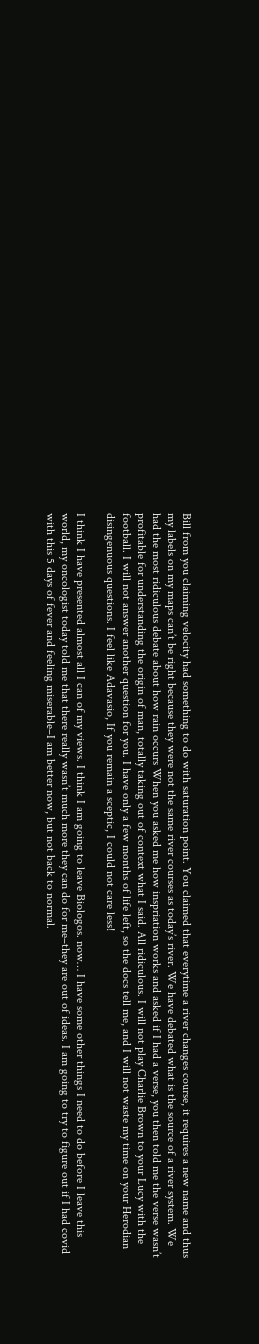Bill from you claiming velocity had something to do with saturation point. You claimed that everytime a river changes course, it requires a new name and thus my labels on my maps can’t be right because they were not the same river courses as today’s river. We have debated what is the source of a river system. We had the most ridiculous debate about how rain occurs When you asked me how inspriation works and asked if I had a verse, you then told me the verse wasn’t profitable for understanding the origin of man, totally taking out of context what I said. All ridiculous. I will not play Charlie Brown to your Lucy with the football. I will not answer another question for you. I have only a few months of life left, so the docs tell me, and I will not waste my time on your Herodian disingenuous questions. I feel like Adavasio, If you remain a sceptic, I could not care less!

I think I have presented almost all I can of my views. I think I am going to leave Biologos. now… I have some other things I need to do before I leave this world, my oncologist today told me that there really wasn’t much more they can do for me–they are out of ideas. I am going to try to figure out if I had covid with this 5 days of fever and feeling miserable–I am better now, but not back to normal.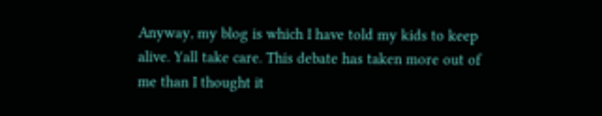Anyway, my blog is which I have told my kids to keep alive. Yall take care. This debate has taken more out of me than I thought it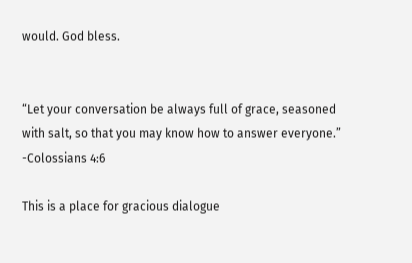would. God bless.


“Let your conversation be always full of grace, seasoned with salt, so that you may know how to answer everyone.” -Colossians 4:6

This is a place for gracious dialogue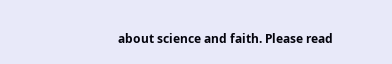about science and faith. Please read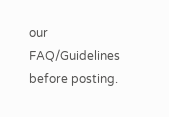our FAQ/Guidelines before posting.